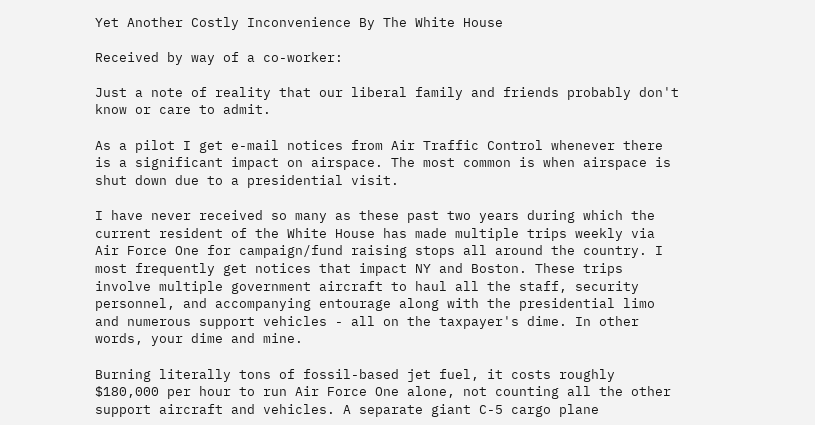Yet Another Costly Inconvenience By The White House

Received by way of a co-worker:

Just a note of reality that our liberal family and friends probably don't know or care to admit.

As a pilot I get e-mail notices from Air Traffic Control whenever there is a significant impact on airspace. The most common is when airspace is shut down due to a presidential visit.

I have never received so many as these past two years during which the current resident of the White House has made multiple trips weekly via Air Force One for campaign/fund raising stops all around the country. I most frequently get notices that impact NY and Boston. These trips involve multiple government aircraft to haul all the staff, security personnel, and accompanying entourage along with the presidential limo and numerous support vehicles - all on the taxpayer's dime. In other words, your dime and mine.

Burning literally tons of fossil-based jet fuel, it costs roughly $180,000 per hour to run Air Force One alone, not counting all the other support aircraft and vehicles. A separate giant C-5 cargo plane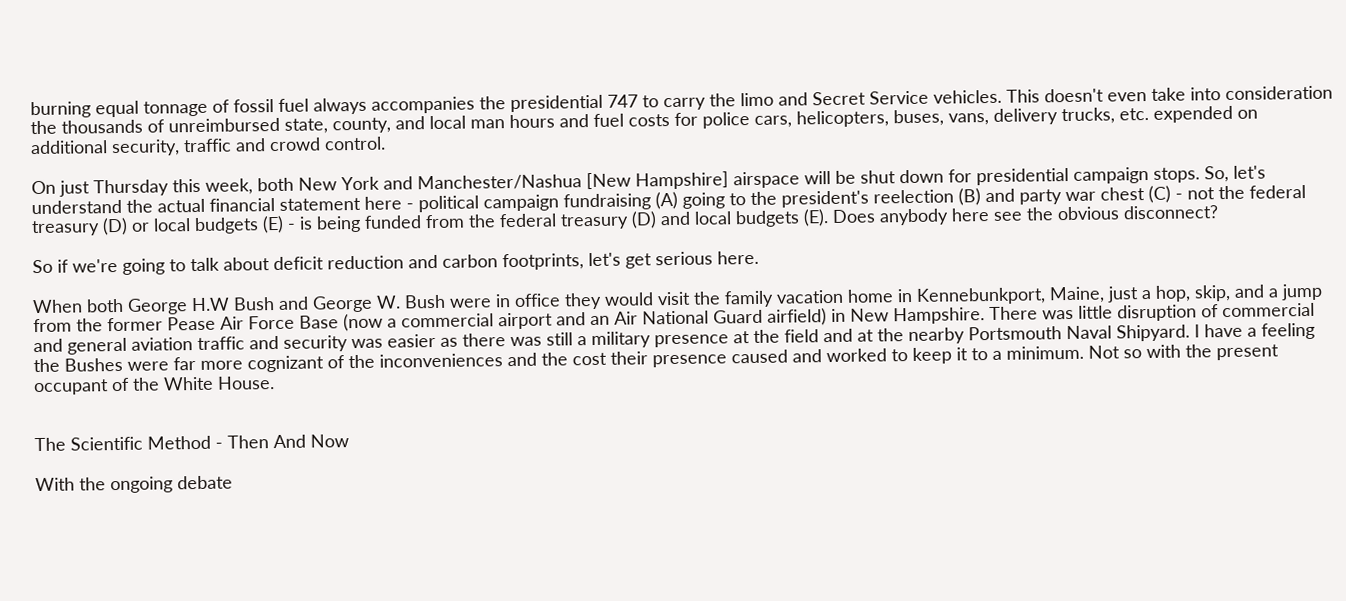burning equal tonnage of fossil fuel always accompanies the presidential 747 to carry the limo and Secret Service vehicles. This doesn't even take into consideration the thousands of unreimbursed state, county, and local man hours and fuel costs for police cars, helicopters, buses, vans, delivery trucks, etc. expended on additional security, traffic and crowd control.

On just Thursday this week, both New York and Manchester/Nashua [New Hampshire] airspace will be shut down for presidential campaign stops. So, let's understand the actual financial statement here - political campaign fundraising (A) going to the president's reelection (B) and party war chest (C) - not the federal treasury (D) or local budgets (E) - is being funded from the federal treasury (D) and local budgets (E). Does anybody here see the obvious disconnect?

So if we're going to talk about deficit reduction and carbon footprints, let's get serious here.

When both George H.W Bush and George W. Bush were in office they would visit the family vacation home in Kennebunkport, Maine, just a hop, skip, and a jump from the former Pease Air Force Base (now a commercial airport and an Air National Guard airfield) in New Hampshire. There was little disruption of commercial and general aviation traffic and security was easier as there was still a military presence at the field and at the nearby Portsmouth Naval Shipyard. I have a feeling the Bushes were far more cognizant of the inconveniences and the cost their presence caused and worked to keep it to a minimum. Not so with the present occupant of the White House.


The Scientific Method - Then And Now

With the ongoing debate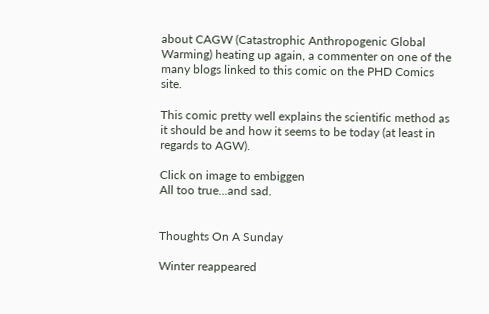about CAGW (Catastrophic Anthropogenic Global Warming) heating up again, a commenter on one of the many blogs linked to this comic on the PHD Comics site.

This comic pretty well explains the scientific method as it should be and how it seems to be today (at least in regards to AGW).

Click on image to embiggen
All too true...and sad.


Thoughts On A Sunday

Winter reappeared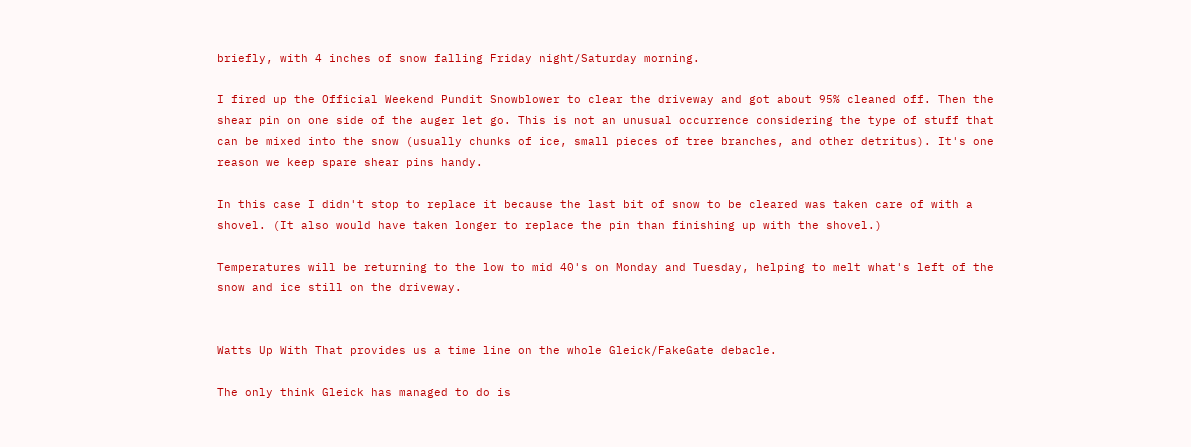briefly, with 4 inches of snow falling Friday night/Saturday morning.

I fired up the Official Weekend Pundit Snowblower to clear the driveway and got about 95% cleaned off. Then the shear pin on one side of the auger let go. This is not an unusual occurrence considering the type of stuff that can be mixed into the snow (usually chunks of ice, small pieces of tree branches, and other detritus). It's one reason we keep spare shear pins handy.

In this case I didn't stop to replace it because the last bit of snow to be cleared was taken care of with a shovel. (It also would have taken longer to replace the pin than finishing up with the shovel.)

Temperatures will be returning to the low to mid 40's on Monday and Tuesday, helping to melt what's left of the snow and ice still on the driveway.


Watts Up With That provides us a time line on the whole Gleick/FakeGate debacle.

The only think Gleick has managed to do is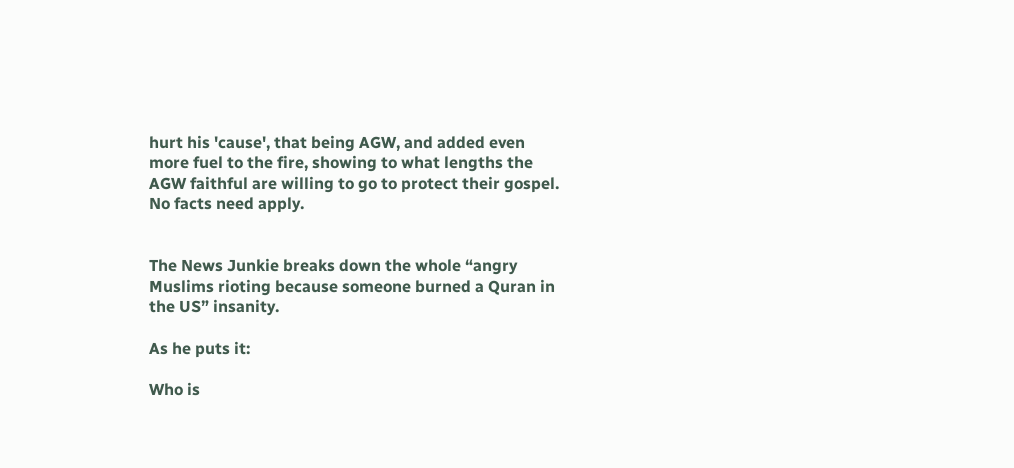hurt his 'cause', that being AGW, and added even more fuel to the fire, showing to what lengths the AGW faithful are willing to go to protect their gospel. No facts need apply.


The News Junkie breaks down the whole “angry Muslims rioting because someone burned a Quran in the US” insanity.

As he puts it:

Who is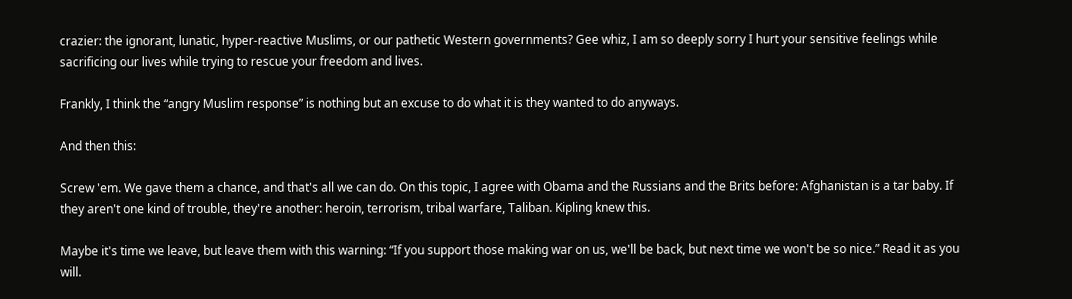crazier: the ignorant, lunatic, hyper-reactive Muslims, or our pathetic Western governments? Gee whiz, I am so deeply sorry I hurt your sensitive feelings while sacrificing our lives while trying to rescue your freedom and lives.

Frankly, I think the “angry Muslim response” is nothing but an excuse to do what it is they wanted to do anyways.

And then this:

Screw 'em. We gave them a chance, and that's all we can do. On this topic, I agree with Obama and the Russians and the Brits before: Afghanistan is a tar baby. If they aren't one kind of trouble, they're another: heroin, terrorism, tribal warfare, Taliban. Kipling knew this.

Maybe it's time we leave, but leave them with this warning: “If you support those making war on us, we'll be back, but next time we won't be so nice.” Read it as you will.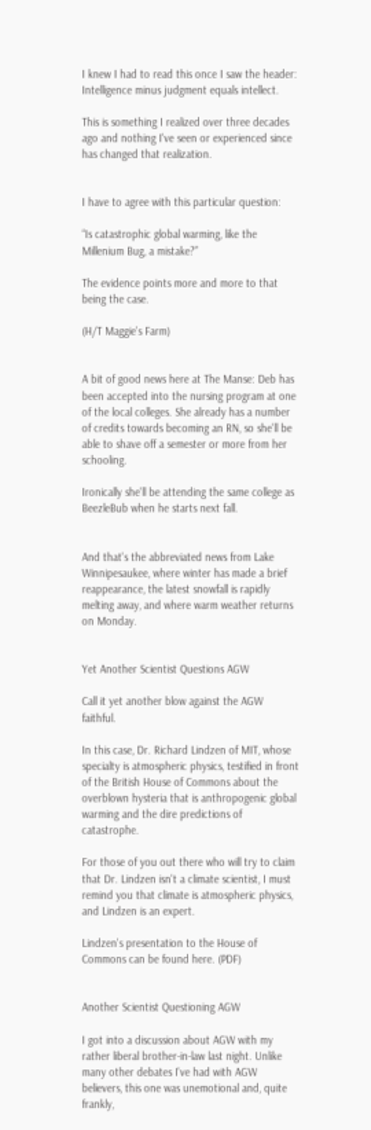I knew I had to read this once I saw the header: Intelligence minus judgment equals intellect.

This is something I realized over three decades ago and nothing I've seen or experienced since has changed that realization.


I have to agree with this particular question:

“Is catastrophic global warming, like the Millenium Bug, a mistake?”

The evidence points more and more to that being the case.

(H/T Maggie's Farm)


A bit of good news here at The Manse: Deb has been accepted into the nursing program at one of the local colleges. She already has a number of credits towards becoming an RN, so she'll be able to shave off a semester or more from her schooling.

Ironically she'll be attending the same college as BeezleBub when he starts next fall.


And that's the abbreviated news from Lake Winnipesaukee, where winter has made a brief reappearance, the latest snowfall is rapidly melting away, and where warm weather returns on Monday.


Yet Another Scientist Questions AGW

Call it yet another blow against the AGW faithful.

In this case, Dr. Richard Lindzen of MIT, whose specialty is atmospheric physics, testified in front of the British House of Commons about the overblown hysteria that is anthropogenic global warming and the dire predictions of catastrophe.

For those of you out there who will try to claim that Dr. Lindzen isn't a climate scientist, I must remind you that climate is atmospheric physics, and Lindzen is an expert.

Lindzen's presentation to the House of Commons can be found here. (PDF)


Another Scientist Questioning AGW

I got into a discussion about AGW with my rather liberal brother-in-law last night. Unlike many other debates I've had with AGW believers, this one was unemotional and, quite frankly,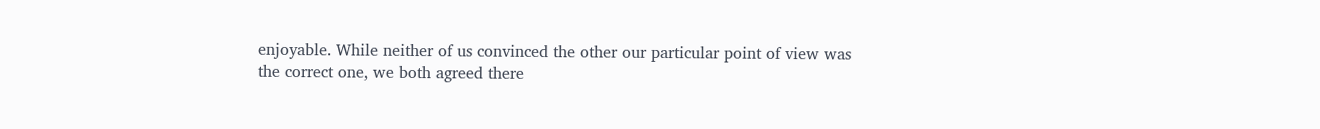enjoyable. While neither of us convinced the other our particular point of view was the correct one, we both agreed there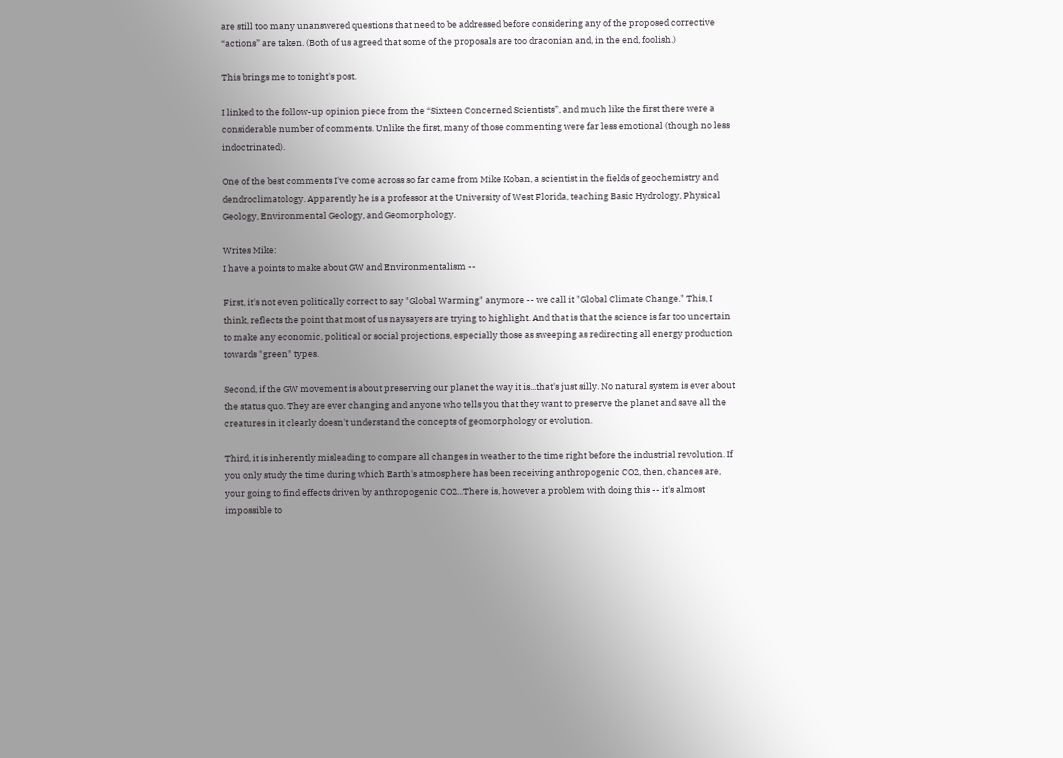are still too many unanswered questions that need to be addressed before considering any of the proposed corrective “actions” are taken. (Both of us agreed that some of the proposals are too draconian and, in the end, foolish.)

This brings me to tonight's post.

I linked to the follow-up opinion piece from the “Sixteen Concerned Scientists”, and much like the first there were a considerable number of comments. Unlike the first, many of those commenting were far less emotional (though no less indoctrinated).

One of the best comments I've come across so far came from Mike Koban, a scientist in the fields of geochemistry and dendroclimatology. Apparently he is a professor at the University of West Florida, teaching Basic Hydrology, Physical Geology, Environmental Geology, and Geomorphology.

Writes Mike:
I have a points to make about GW and Environmentalism --

First, it's not even politically correct to say "Global Warming" anymore -- we call it "Global Climate Change." This, I think, reflects the point that most of us naysayers are trying to highlight. And that is that the science is far too uncertain to make any economic, political or social projections, especially those as sweeping as redirecting all energy production towards "green" types.

Second, if the GW movement is about preserving our planet the way it is...that's just silly. No natural system is ever about the status quo. They are ever changing and anyone who tells you that they want to preserve the planet and save all the creatures in it clearly doesn't understand the concepts of geomorphology or evolution.

Third, it is inherently misleading to compare all changes in weather to the time right before the industrial revolution. If you only study the time during which Earth's atmosphere has been receiving anthropogenic CO2, then, chances are, your going to find effects driven by anthropogenic CO2...There is, however a problem with doing this -- it's almost impossible to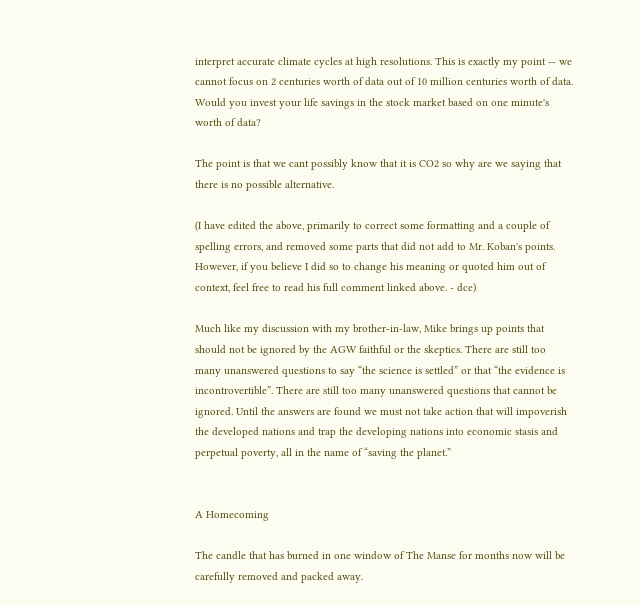interpret accurate climate cycles at high resolutions. This is exactly my point -- we cannot focus on 2 centuries worth of data out of 10 million centuries worth of data. Would you invest your life savings in the stock market based on one minute's worth of data?

The point is that we cant possibly know that it is CO2 so why are we saying that there is no possible alternative.

(I have edited the above, primarily to correct some formatting and a couple of spelling errors, and removed some parts that did not add to Mr. Koban's points. However, if you believe I did so to change his meaning or quoted him out of context, feel free to read his full comment linked above. - dce)

Much like my discussion with my brother-in-law, Mike brings up points that should not be ignored by the AGW faithful or the skeptics. There are still too many unanswered questions to say “the science is settled” or that “the evidence is incontrovertible”. There are still too many unanswered questions that cannot be ignored. Until the answers are found we must not take action that will impoverish the developed nations and trap the developing nations into economic stasis and perpetual poverty, all in the name of “saving the planet.”


A Homecoming

The candle that has burned in one window of The Manse for months now will be carefully removed and packed away.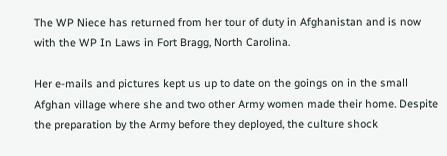The WP Niece has returned from her tour of duty in Afghanistan and is now with the WP In Laws in Fort Bragg, North Carolina.

Her e-mails and pictures kept us up to date on the goings on in the small Afghan village where she and two other Army women made their home. Despite the preparation by the Army before they deployed, the culture shock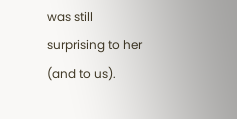was still surprising to her (and to us).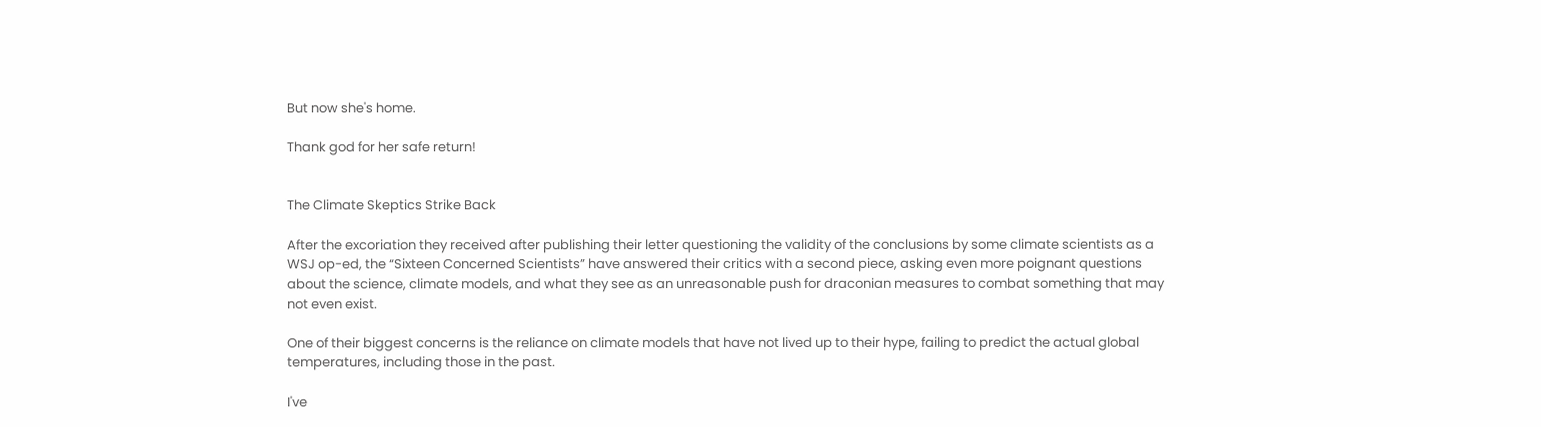But now she's home.

Thank god for her safe return!


The Climate Skeptics Strike Back

After the excoriation they received after publishing their letter questioning the validity of the conclusions by some climate scientists as a WSJ op-ed, the “Sixteen Concerned Scientists” have answered their critics with a second piece, asking even more poignant questions about the science, climate models, and what they see as an unreasonable push for draconian measures to combat something that may not even exist.

One of their biggest concerns is the reliance on climate models that have not lived up to their hype, failing to predict the actual global temperatures, including those in the past.

I've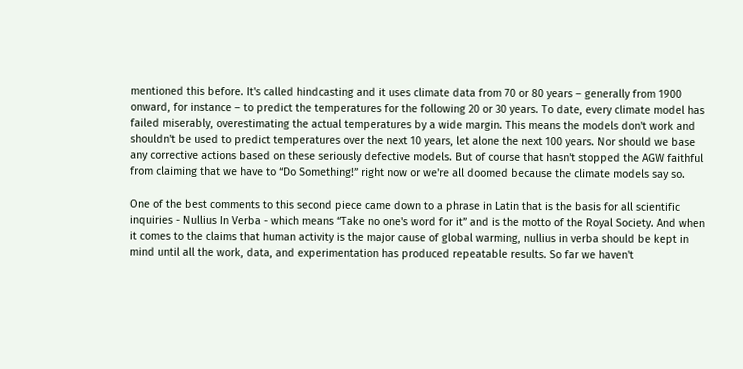mentioned this before. It's called hindcasting and it uses climate data from 70 or 80 years – generally from 1900 onward, for instance – to predict the temperatures for the following 20 or 30 years. To date, every climate model has failed miserably, overestimating the actual temperatures by a wide margin. This means the models don't work and shouldn't be used to predict temperatures over the next 10 years, let alone the next 100 years. Nor should we base any corrective actions based on these seriously defective models. But of course that hasn't stopped the AGW faithful from claiming that we have to “Do Something!” right now or we're all doomed because the climate models say so.

One of the best comments to this second piece came down to a phrase in Latin that is the basis for all scientific inquiries - Nullius In Verba - which means “Take no one's word for it” and is the motto of the Royal Society. And when it comes to the claims that human activity is the major cause of global warming, nullius in verba should be kept in mind until all the work, data, and experimentation has produced repeatable results. So far we haven't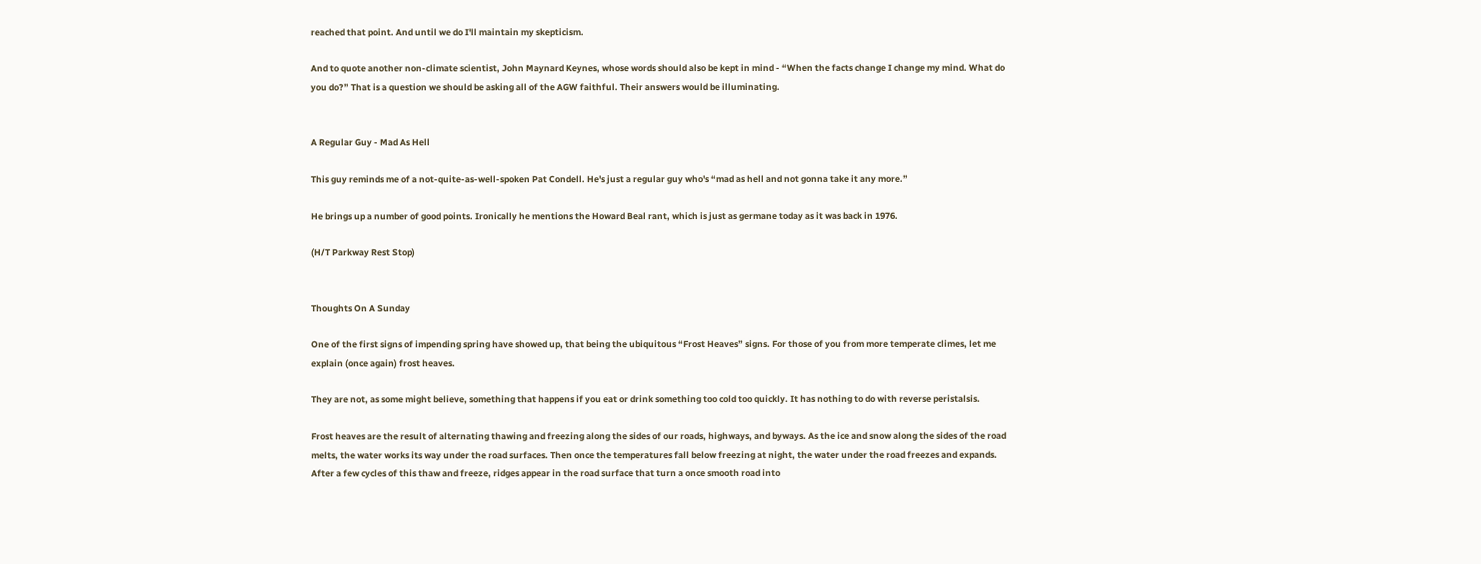reached that point. And until we do I'll maintain my skepticism.

And to quote another non-climate scientist, John Maynard Keynes, whose words should also be kept in mind - “When the facts change I change my mind. What do you do?” That is a question we should be asking all of the AGW faithful. Their answers would be illuminating.


A Regular Guy - Mad As Hell

This guy reminds me of a not-quite-as-well-spoken Pat Condell. He's just a regular guy who's “mad as hell and not gonna take it any more.”

He brings up a number of good points. Ironically he mentions the Howard Beal rant, which is just as germane today as it was back in 1976.

(H/T Parkway Rest Stop)


Thoughts On A Sunday

One of the first signs of impending spring have showed up, that being the ubiquitous “Frost Heaves” signs. For those of you from more temperate climes, let me explain (once again) frost heaves.

They are not, as some might believe, something that happens if you eat or drink something too cold too quickly. It has nothing to do with reverse peristalsis.

Frost heaves are the result of alternating thawing and freezing along the sides of our roads, highways, and byways. As the ice and snow along the sides of the road melts, the water works its way under the road surfaces. Then once the temperatures fall below freezing at night, the water under the road freezes and expands. After a few cycles of this thaw and freeze, ridges appear in the road surface that turn a once smooth road into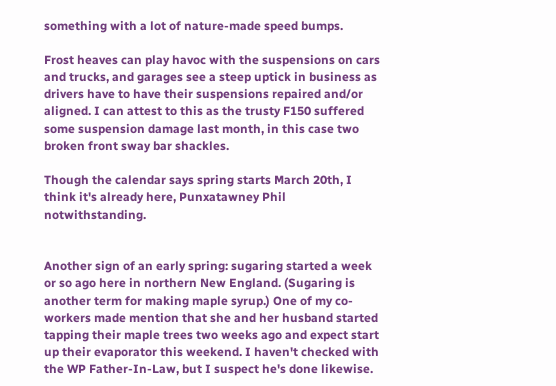something with a lot of nature-made speed bumps.

Frost heaves can play havoc with the suspensions on cars and trucks, and garages see a steep uptick in business as drivers have to have their suspensions repaired and/or aligned. I can attest to this as the trusty F150 suffered some suspension damage last month, in this case two broken front sway bar shackles.

Though the calendar says spring starts March 20th, I think it's already here, Punxatawney Phil notwithstanding.


Another sign of an early spring: sugaring started a week or so ago here in northern New England. (Sugaring is another term for making maple syrup.) One of my co-workers made mention that she and her husband started tapping their maple trees two weeks ago and expect start up their evaporator this weekend. I haven't checked with the WP Father-In-Law, but I suspect he's done likewise.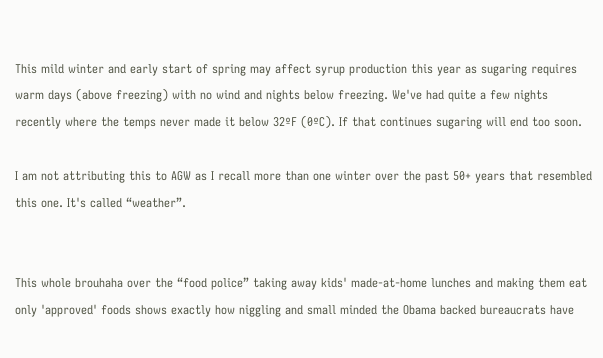This mild winter and early start of spring may affect syrup production this year as sugaring requires warm days (above freezing) with no wind and nights below freezing. We've had quite a few nights recently where the temps never made it below 32ºF (0ºC). If that continues sugaring will end too soon.

I am not attributing this to AGW as I recall more than one winter over the past 50+ years that resembled this one. It's called “weather”.


This whole brouhaha over the “food police” taking away kids' made-at-home lunches and making them eat only 'approved' foods shows exactly how niggling and small minded the Obama backed bureaucrats have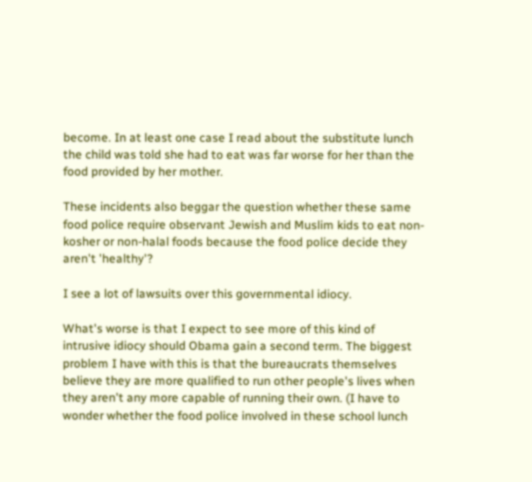become. In at least one case I read about the substitute lunch the child was told she had to eat was far worse for her than the food provided by her mother.

These incidents also beggar the question whether these same food police require observant Jewish and Muslim kids to eat non-kosher or non-halal foods because the food police decide they aren't 'healthy'?

I see a lot of lawsuits over this governmental idiocy.

What's worse is that I expect to see more of this kind of intrusive idiocy should Obama gain a second term. The biggest problem I have with this is that the bureaucrats themselves believe they are more qualified to run other people's lives when they aren't any more capable of running their own. (I have to wonder whether the food police involved in these school lunch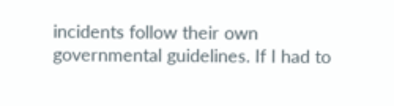incidents follow their own governmental guidelines. If I had to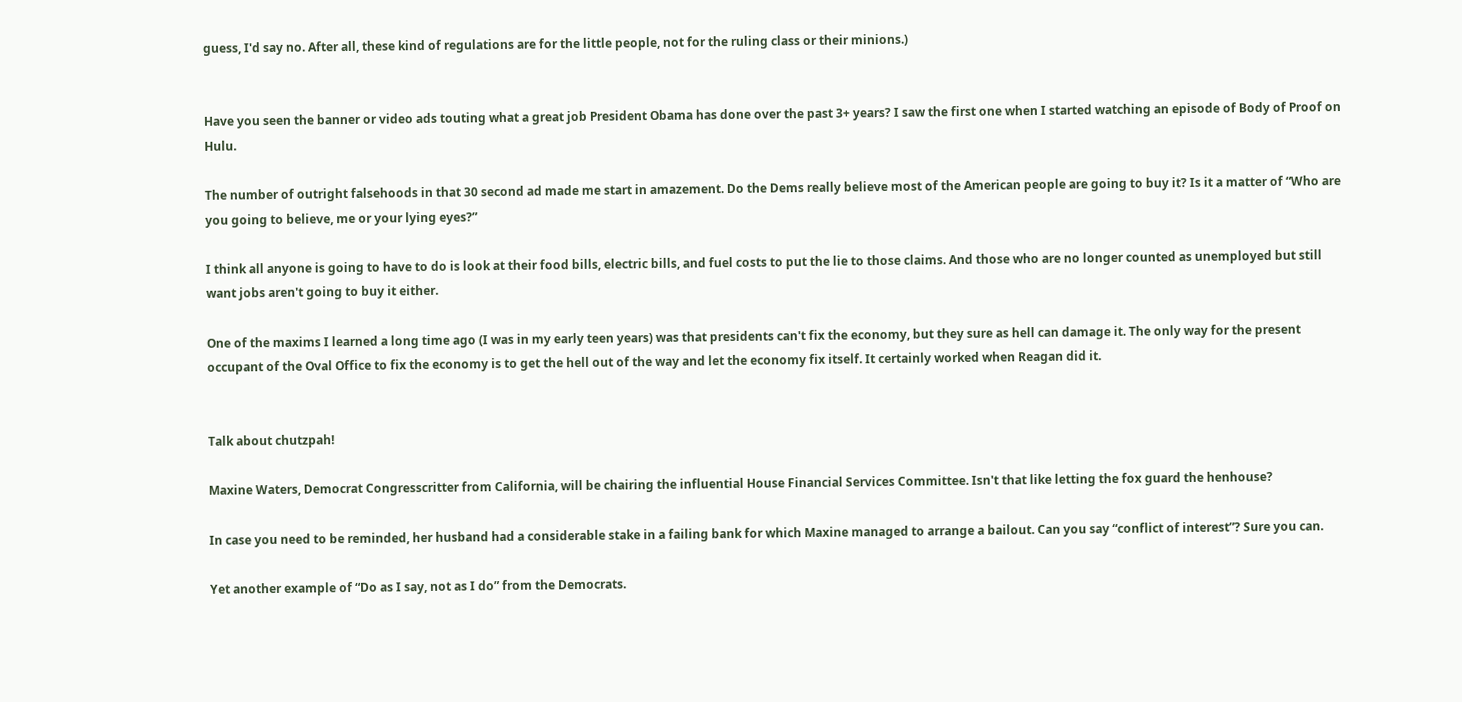guess, I'd say no. After all, these kind of regulations are for the little people, not for the ruling class or their minions.)


Have you seen the banner or video ads touting what a great job President Obama has done over the past 3+ years? I saw the first one when I started watching an episode of Body of Proof on Hulu.

The number of outright falsehoods in that 30 second ad made me start in amazement. Do the Dems really believe most of the American people are going to buy it? Is it a matter of “Who are you going to believe, me or your lying eyes?”

I think all anyone is going to have to do is look at their food bills, electric bills, and fuel costs to put the lie to those claims. And those who are no longer counted as unemployed but still want jobs aren't going to buy it either.

One of the maxims I learned a long time ago (I was in my early teen years) was that presidents can't fix the economy, but they sure as hell can damage it. The only way for the present occupant of the Oval Office to fix the economy is to get the hell out of the way and let the economy fix itself. It certainly worked when Reagan did it.


Talk about chutzpah!

Maxine Waters, Democrat Congresscritter from California, will be chairing the influential House Financial Services Committee. Isn't that like letting the fox guard the henhouse?

In case you need to be reminded, her husband had a considerable stake in a failing bank for which Maxine managed to arrange a bailout. Can you say “conflict of interest”? Sure you can.

Yet another example of “Do as I say, not as I do” from the Democrats.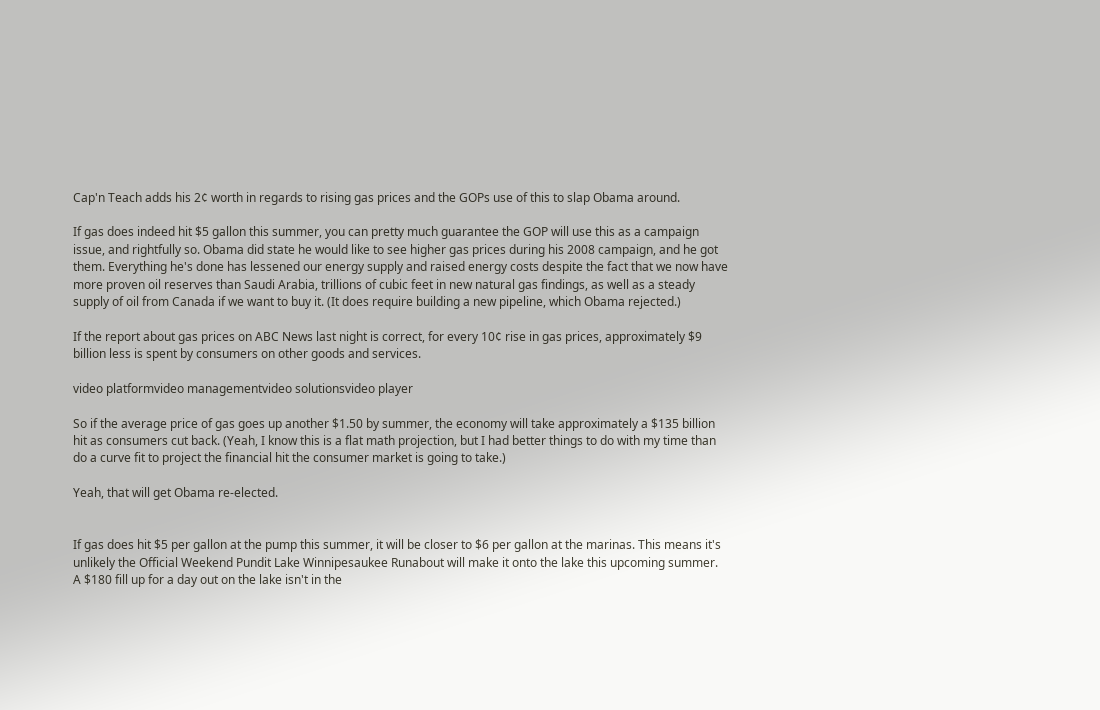Cap'n Teach adds his 2¢ worth in regards to rising gas prices and the GOPs use of this to slap Obama around.

If gas does indeed hit $5 gallon this summer, you can pretty much guarantee the GOP will use this as a campaign issue, and rightfully so. Obama did state he would like to see higher gas prices during his 2008 campaign, and he got them. Everything he's done has lessened our energy supply and raised energy costs despite the fact that we now have more proven oil reserves than Saudi Arabia, trillions of cubic feet in new natural gas findings, as well as a steady supply of oil from Canada if we want to buy it. (It does require building a new pipeline, which Obama rejected.)

If the report about gas prices on ABC News last night is correct, for every 10¢ rise in gas prices, approximately $9 billion less is spent by consumers on other goods and services.

video platformvideo managementvideo solutionsvideo player

So if the average price of gas goes up another $1.50 by summer, the economy will take approximately a $135 billion hit as consumers cut back. (Yeah, I know this is a flat math projection, but I had better things to do with my time than do a curve fit to project the financial hit the consumer market is going to take.)

Yeah, that will get Obama re-elected.


If gas does hit $5 per gallon at the pump this summer, it will be closer to $6 per gallon at the marinas. This means it's unlikely the Official Weekend Pundit Lake Winnipesaukee Runabout will make it onto the lake this upcoming summer. A $180 fill up for a day out on the lake isn't in the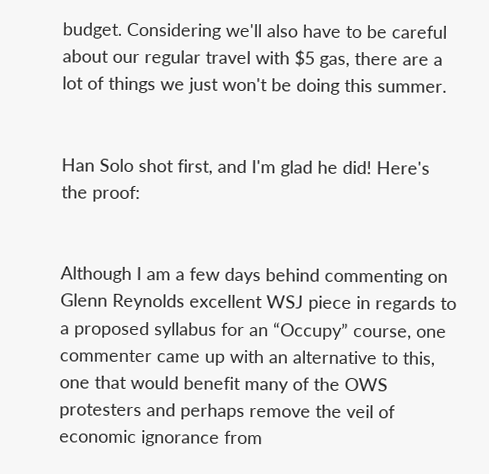budget. Considering we'll also have to be careful about our regular travel with $5 gas, there are a lot of things we just won't be doing this summer.


Han Solo shot first, and I'm glad he did! Here's the proof:


Although I am a few days behind commenting on Glenn Reynolds excellent WSJ piece in regards to a proposed syllabus for an “Occupy” course, one commenter came up with an alternative to this, one that would benefit many of the OWS protesters and perhaps remove the veil of economic ignorance from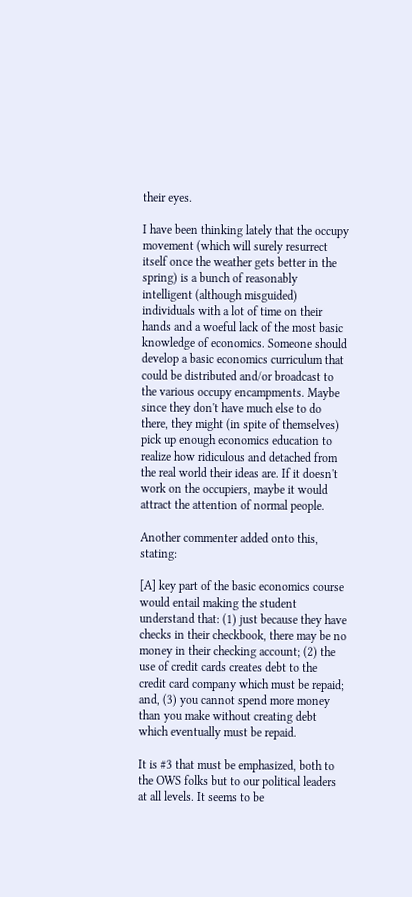their eyes.

I have been thinking lately that the occupy movement (which will surely resurrect itself once the weather gets better in the spring) is a bunch of reasonably intelligent (although misguided) individuals with a lot of time on their hands and a woeful lack of the most basic knowledge of economics. Someone should develop a basic economics curriculum that could be distributed and/or broadcast to the various occupy encampments. Maybe since they don't have much else to do there, they might (in spite of themselves) pick up enough economics education to realize how ridiculous and detached from the real world their ideas are. If it doesn't work on the occupiers, maybe it would attract the attention of normal people.

Another commenter added onto this, stating:

[A] key part of the basic economics course would entail making the student understand that: (1) just because they have checks in their checkbook, there may be no money in their checking account; (2) the use of credit cards creates debt to the credit card company which must be repaid; and, (3) you cannot spend more money than you make without creating debt which eventually must be repaid.

It is #3 that must be emphasized, both to the OWS folks but to our political leaders at all levels. It seems to be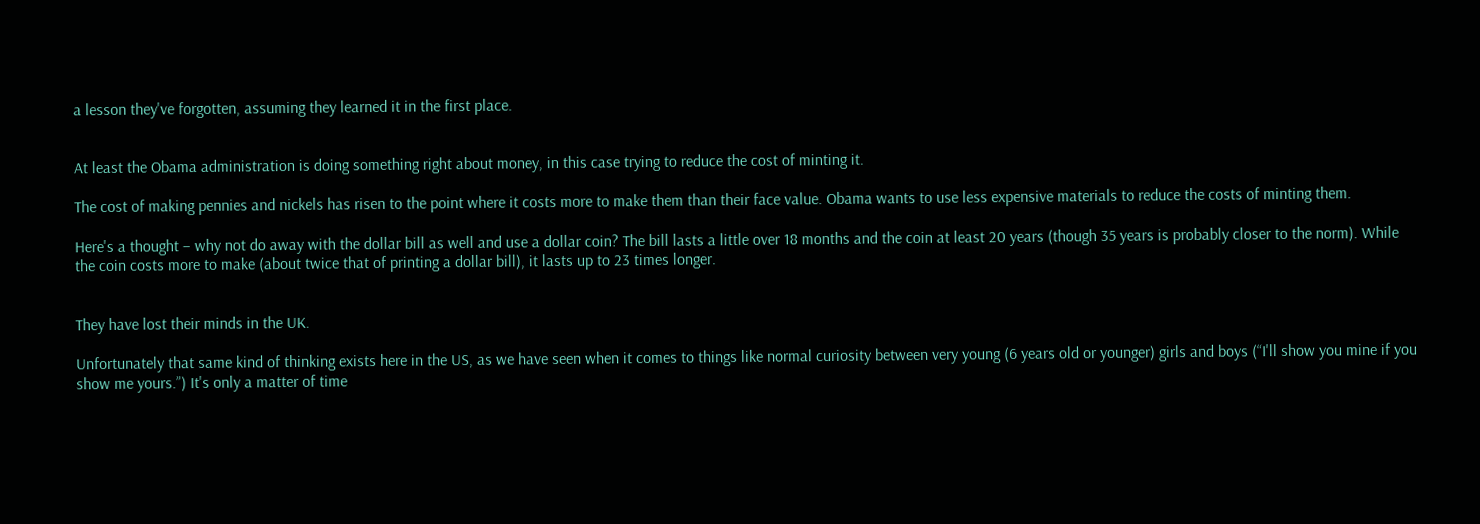a lesson they've forgotten, assuming they learned it in the first place.


At least the Obama administration is doing something right about money, in this case trying to reduce the cost of minting it.

The cost of making pennies and nickels has risen to the point where it costs more to make them than their face value. Obama wants to use less expensive materials to reduce the costs of minting them.

Here's a thought – why not do away with the dollar bill as well and use a dollar coin? The bill lasts a little over 18 months and the coin at least 20 years (though 35 years is probably closer to the norm). While the coin costs more to make (about twice that of printing a dollar bill), it lasts up to 23 times longer.


They have lost their minds in the UK.

Unfortunately that same kind of thinking exists here in the US, as we have seen when it comes to things like normal curiosity between very young (6 years old or younger) girls and boys (“I'll show you mine if you show me yours.”) It's only a matter of time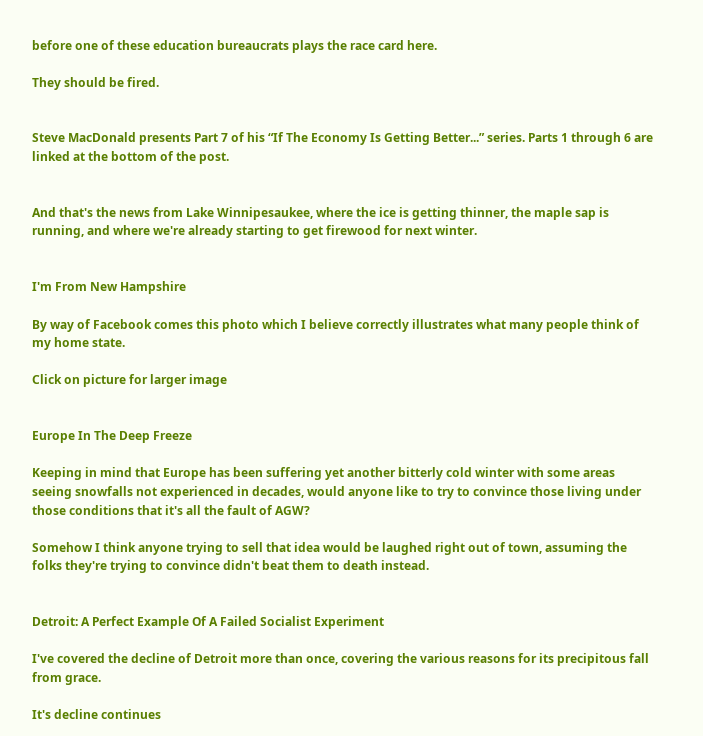before one of these education bureaucrats plays the race card here.

They should be fired.


Steve MacDonald presents Part 7 of his “If The Economy Is Getting Better...” series. Parts 1 through 6 are linked at the bottom of the post.


And that's the news from Lake Winnipesaukee, where the ice is getting thinner, the maple sap is running, and where we're already starting to get firewood for next winter.


I'm From New Hampshire

By way of Facebook comes this photo which I believe correctly illustrates what many people think of my home state.

Click on picture for larger image


Europe In The Deep Freeze

Keeping in mind that Europe has been suffering yet another bitterly cold winter with some areas seeing snowfalls not experienced in decades, would anyone like to try to convince those living under those conditions that it's all the fault of AGW?

Somehow I think anyone trying to sell that idea would be laughed right out of town, assuming the folks they're trying to convince didn't beat them to death instead.


Detroit: A Perfect Example Of A Failed Socialist Experiment

I've covered the decline of Detroit more than once, covering the various reasons for its precipitous fall from grace.

It's decline continues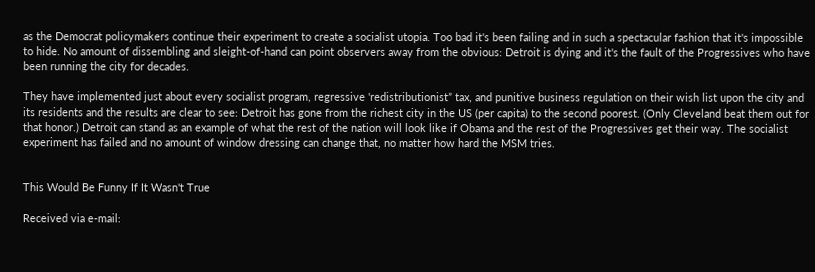as the Democrat policymakers continue their experiment to create a socialist utopia. Too bad it's been failing and in such a spectacular fashion that it's impossible to hide. No amount of dissembling and sleight-of-hand can point observers away from the obvious: Detroit is dying and it's the fault of the Progressives who have been running the city for decades.

They have implemented just about every socialist program, regressive 'redistributionist” tax, and punitive business regulation on their wish list upon the city and its residents and the results are clear to see: Detroit has gone from the richest city in the US (per capita) to the second poorest. (Only Cleveland beat them out for that honor.) Detroit can stand as an example of what the rest of the nation will look like if Obama and the rest of the Progressives get their way. The socialist experiment has failed and no amount of window dressing can change that, no matter how hard the MSM tries.


This Would Be Funny If It Wasn't True

Received via e-mail: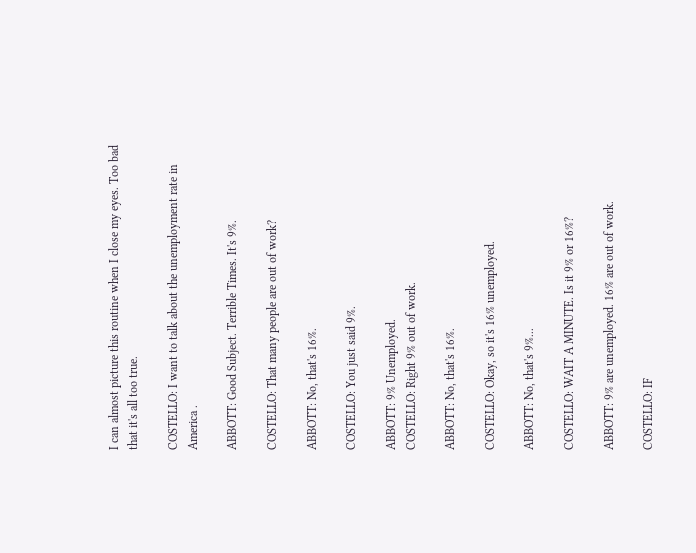I can almost picture this routine when I close my eyes. Too bad that it's all too true.

COSTELLO: I want to talk about the unemployment rate in America .

ABBOTT: Good Subject. Terrible Times. It's 9%.

COSTELLO: That many people are out of work?

ABBOTT: No, that's 16%.

COSTELLO: You just said 9%.

ABBOTT: 9% Unemployed.
COSTELLO: Right 9% out of work.

ABBOTT: No, that's 16%.

COSTELLO: Okay, so it's 16% unemployed.

ABBOTT: No, that's 9%...

COSTELLO: WAIT A MINUTE. Is it 9% or 16%?

ABBOTT: 9% are unemployed. 16% are out of work.

COSTELLO: IF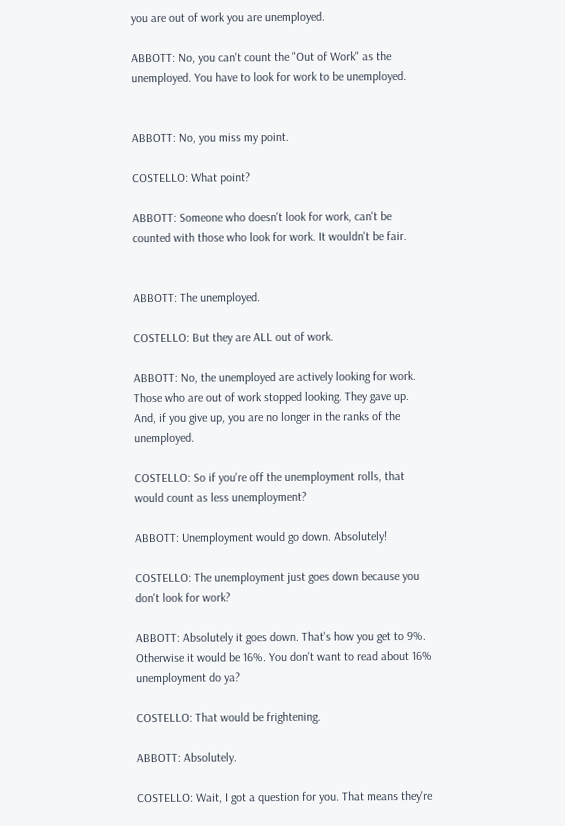you are out of work you are unemployed.

ABBOTT: No, you can't count the "Out of Work" as the unemployed. You have to look for work to be unemployed.


ABBOTT: No, you miss my point.

COSTELLO: What point?

ABBOTT: Someone who doesn't look for work, can't be counted with those who look for work. It wouldn't be fair.


ABBOTT: The unemployed.

COSTELLO: But they are ALL out of work.

ABBOTT: No, the unemployed are actively looking for work. Those who are out of work stopped looking. They gave up. And, if you give up, you are no longer in the ranks of the unemployed.

COSTELLO: So if you're off the unemployment rolls, that would count as less unemployment?

ABBOTT: Unemployment would go down. Absolutely!

COSTELLO: The unemployment just goes down because you don't look for work?

ABBOTT: Absolutely it goes down. That's how you get to 9%. Otherwise it would be 16%. You don't want to read about 16% unemployment do ya?

COSTELLO: That would be frightening.

ABBOTT: Absolutely.

COSTELLO: Wait, I got a question for you. That means they're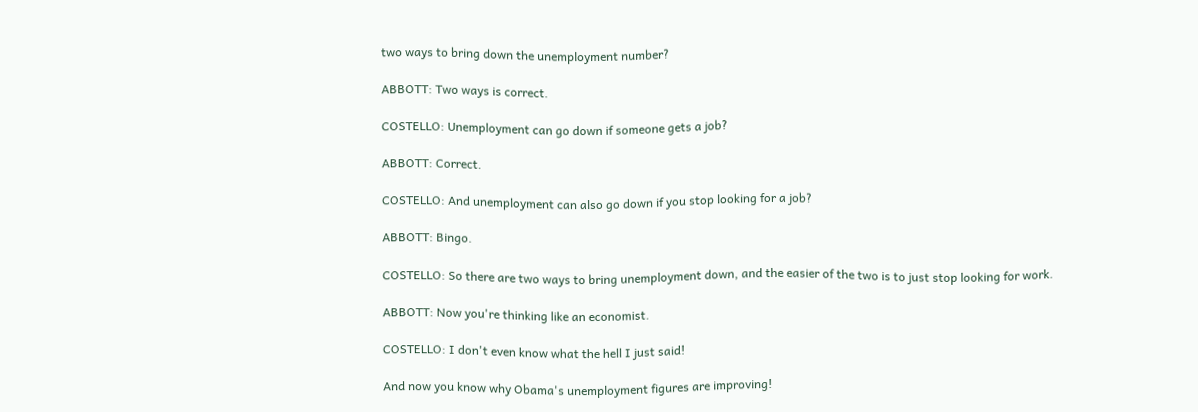two ways to bring down the unemployment number?

ABBOTT: Two ways is correct.

COSTELLO: Unemployment can go down if someone gets a job?

ABBOTT: Correct.

COSTELLO: And unemployment can also go down if you stop looking for a job?

ABBOTT: Bingo.

COSTELLO: So there are two ways to bring unemployment down, and the easier of the two is to just stop looking for work.

ABBOTT: Now you're thinking like an economist.

COSTELLO: I don't even know what the hell I just said!

And now you know why Obama's unemployment figures are improving!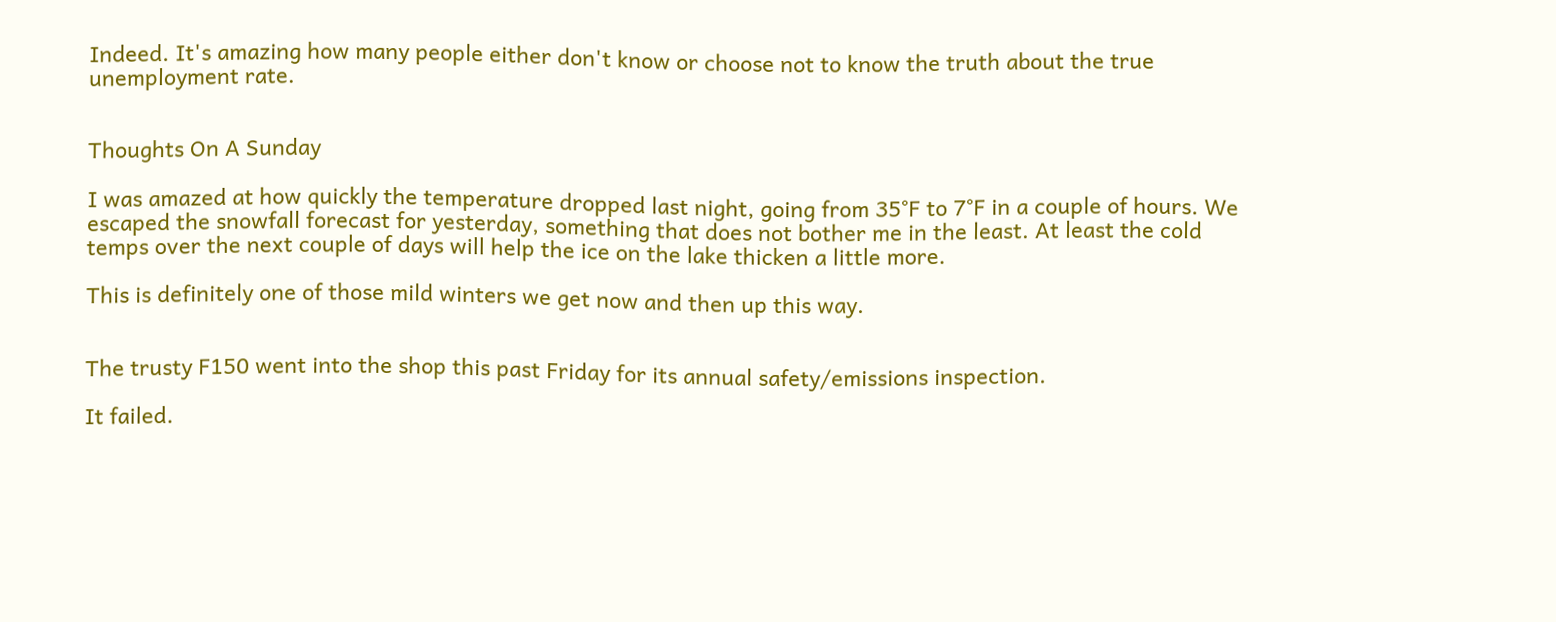Indeed. It's amazing how many people either don't know or choose not to know the truth about the true unemployment rate.


Thoughts On A Sunday

I was amazed at how quickly the temperature dropped last night, going from 35°F to 7°F in a couple of hours. We escaped the snowfall forecast for yesterday, something that does not bother me in the least. At least the cold temps over the next couple of days will help the ice on the lake thicken a little more.

This is definitely one of those mild winters we get now and then up this way.


The trusty F150 went into the shop this past Friday for its annual safety/emissions inspection.

It failed.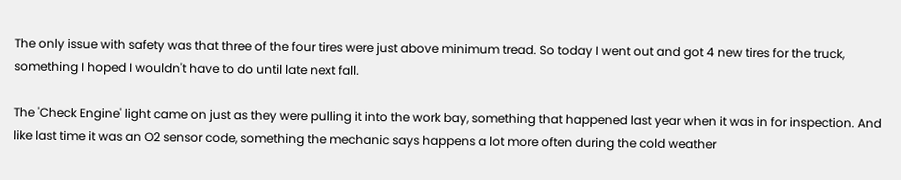The only issue with safety was that three of the four tires were just above minimum tread. So today I went out and got 4 new tires for the truck, something I hoped I wouldn't have to do until late next fall.

The 'Check Engine' light came on just as they were pulling it into the work bay, something that happened last year when it was in for inspection. And like last time it was an O2 sensor code, something the mechanic says happens a lot more often during the cold weather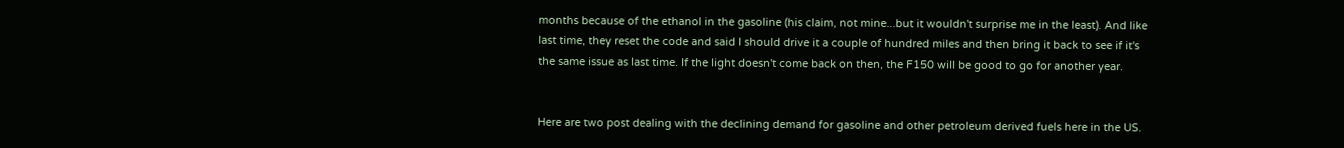months because of the ethanol in the gasoline (his claim, not mine...but it wouldn't surprise me in the least). And like last time, they reset the code and said I should drive it a couple of hundred miles and then bring it back to see if it's the same issue as last time. If the light doesn't come back on then, the F150 will be good to go for another year.


Here are two post dealing with the declining demand for gasoline and other petroleum derived fuels here in the US.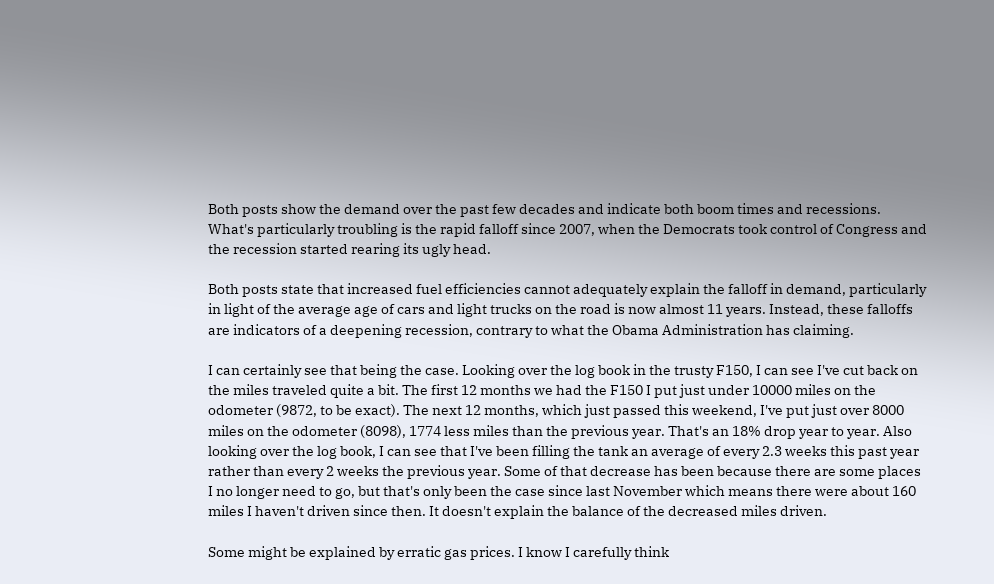Both posts show the demand over the past few decades and indicate both boom times and recessions. What's particularly troubling is the rapid falloff since 2007, when the Democrats took control of Congress and the recession started rearing its ugly head.

Both posts state that increased fuel efficiencies cannot adequately explain the falloff in demand, particularly in light of the average age of cars and light trucks on the road is now almost 11 years. Instead, these falloffs are indicators of a deepening recession, contrary to what the Obama Administration has claiming.

I can certainly see that being the case. Looking over the log book in the trusty F150, I can see I've cut back on the miles traveled quite a bit. The first 12 months we had the F150 I put just under 10000 miles on the odometer (9872, to be exact). The next 12 months, which just passed this weekend, I've put just over 8000 miles on the odometer (8098), 1774 less miles than the previous year. That's an 18% drop year to year. Also looking over the log book, I can see that I've been filling the tank an average of every 2.3 weeks this past year rather than every 2 weeks the previous year. Some of that decrease has been because there are some places I no longer need to go, but that's only been the case since last November which means there were about 160 miles I haven't driven since then. It doesn't explain the balance of the decreased miles driven.

Some might be explained by erratic gas prices. I know I carefully think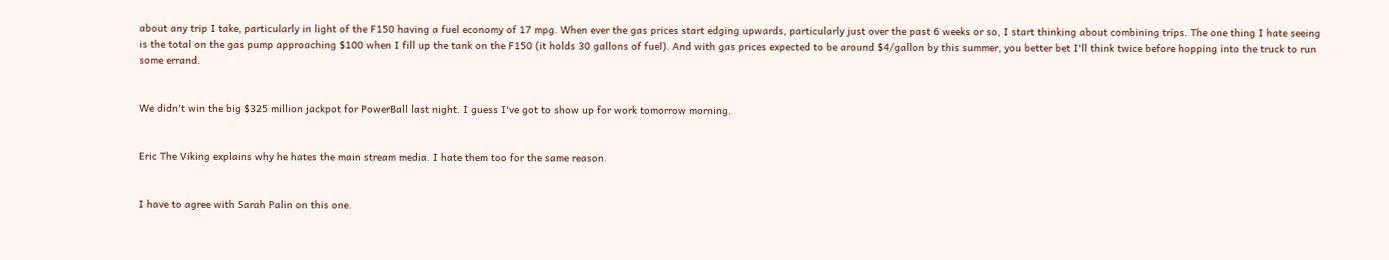about any trip I take, particularly in light of the F150 having a fuel economy of 17 mpg. When ever the gas prices start edging upwards, particularly just over the past 6 weeks or so, I start thinking about combining trips. The one thing I hate seeing is the total on the gas pump approaching $100 when I fill up the tank on the F150 (it holds 30 gallons of fuel). And with gas prices expected to be around $4/gallon by this summer, you better bet I'll think twice before hopping into the truck to run some errand.


We didn't win the big $325 million jackpot for PowerBall last night. I guess I've got to show up for work tomorrow morning.


Eric The Viking explains why he hates the main stream media. I hate them too for the same reason.


I have to agree with Sarah Palin on this one.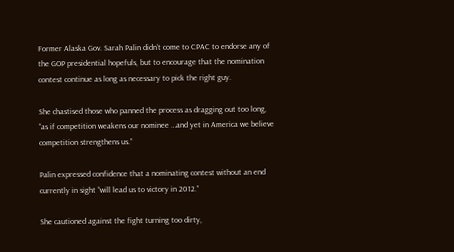Former Alaska Gov. Sarah Palin didn’t come to CPAC to endorse any of the GOP presidential hopefuls, but to encourage that the nomination contest continue as long as necessary to pick the right guy.

She chastised those who panned the process as dragging out too long, “as if competition weakens our nominee …and yet in America we believe competition strengthens us.”

Palin expressed confidence that a nominating contest without an end currently in sight “will lead us to victory in 2012.”

She cautioned against the fight turning too dirty,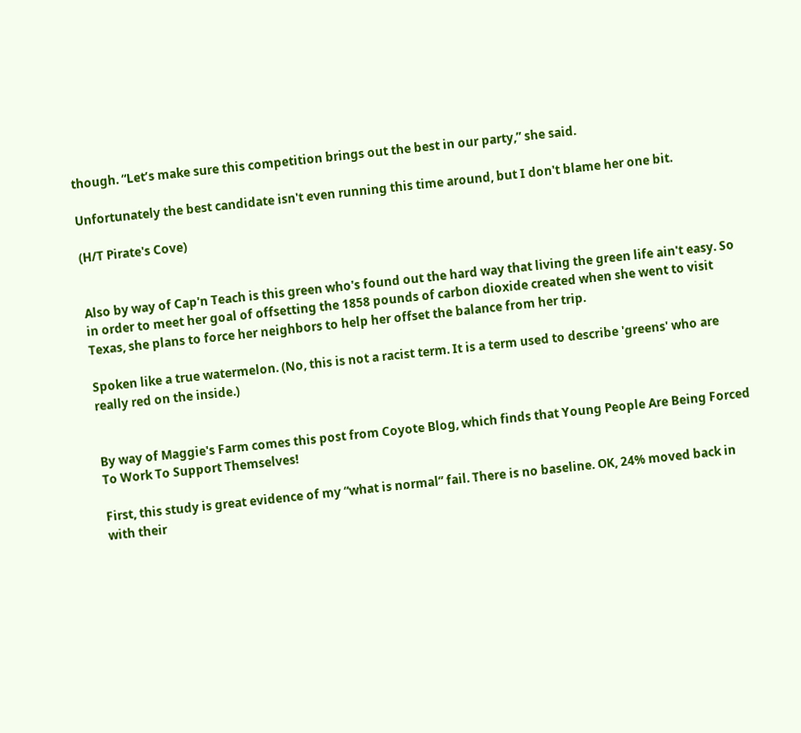though. “Let’s make sure this competition brings out the best in our party,” she said.

Unfortunately the best candidate isn't even running this time around, but I don't blame her one bit.

(H/T Pirate's Cove)


Also by way of Cap'n Teach is this green who's found out the hard way that living the green life ain't easy. So in order to meet her goal of offsetting the 1858 pounds of carbon dioxide created when she went to visit Texas, she plans to force her neighbors to help her offset the balance from her trip.

Spoken like a true watermelon. (No, this is not a racist term. It is a term used to describe 'greens' who are really red on the inside.)


By way of Maggie's Farm comes this post from Coyote Blog, which finds that Young People Are Being Forced To Work To Support Themselves!

First, this study is great evidence of my “what is normal” fail. There is no baseline. OK, 24% moved back in with their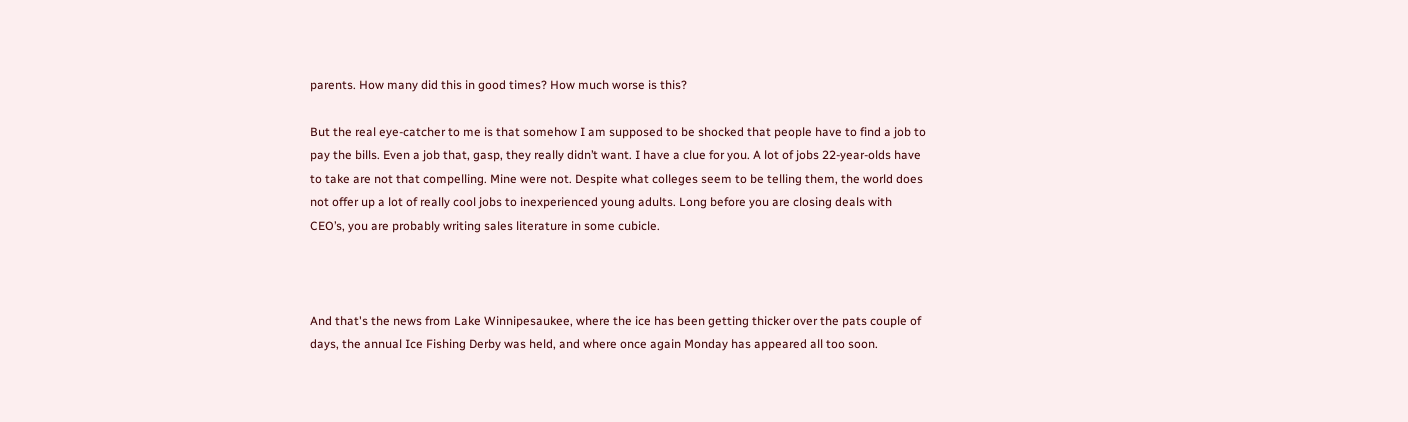parents. How many did this in good times? How much worse is this?

But the real eye-catcher to me is that somehow I am supposed to be shocked that people have to find a job to pay the bills. Even a job that, gasp, they really didn’t want. I have a clue for you. A lot of jobs 22-year-olds have to take are not that compelling. Mine were not. Despite what colleges seem to be telling them, the world does not offer up a lot of really cool jobs to inexperienced young adults. Long before you are closing deals with CEO’s, you are probably writing sales literature in some cubicle.



And that's the news from Lake Winnipesaukee, where the ice has been getting thicker over the pats couple of days, the annual Ice Fishing Derby was held, and where once again Monday has appeared all too soon.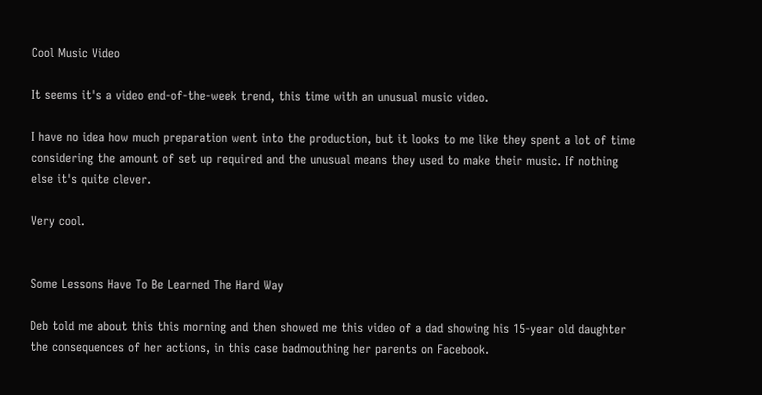Cool Music Video

It seems it's a video end-of-the-week trend, this time with an unusual music video.

I have no idea how much preparation went into the production, but it looks to me like they spent a lot of time considering the amount of set up required and the unusual means they used to make their music. If nothing else it's quite clever.

Very cool.


Some Lessons Have To Be Learned The Hard Way

Deb told me about this this morning and then showed me this video of a dad showing his 15-year old daughter the consequences of her actions, in this case badmouthing her parents on Facebook.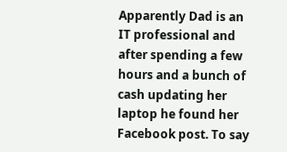Apparently Dad is an IT professional and after spending a few hours and a bunch of cash updating her laptop he found her Facebook post. To say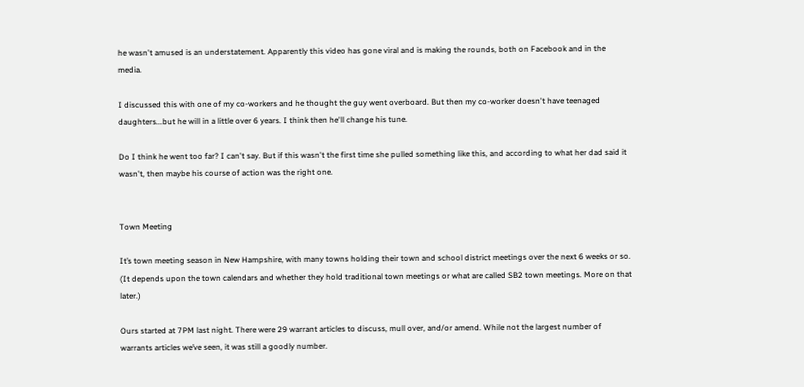he wasn't amused is an understatement. Apparently this video has gone viral and is making the rounds, both on Facebook and in the media.

I discussed this with one of my co-workers and he thought the guy went overboard. But then my co-worker doesn't have teenaged daughters...but he will in a little over 6 years. I think then he'll change his tune.

Do I think he went too far? I can't say. But if this wasn't the first time she pulled something like this, and according to what her dad said it wasn't, then maybe his course of action was the right one.


Town Meeting

It’s town meeting season in New Hampshire, with many towns holding their town and school district meetings over the next 6 weeks or so. (It depends upon the town calendars and whether they hold traditional town meetings or what are called SB2 town meetings. More on that later.)

Ours started at 7PM last night. There were 29 warrant articles to discuss, mull over, and/or amend. While not the largest number of warrants articles we’ve seen, it was still a goodly number.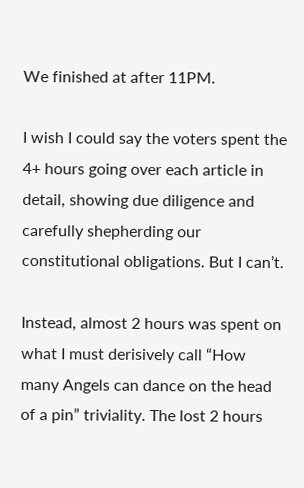We finished at after 11PM.

I wish I could say the voters spent the 4+ hours going over each article in detail, showing due diligence and carefully shepherding our constitutional obligations. But I can’t.

Instead, almost 2 hours was spent on what I must derisively call “How many Angels can dance on the head of a pin” triviality. The lost 2 hours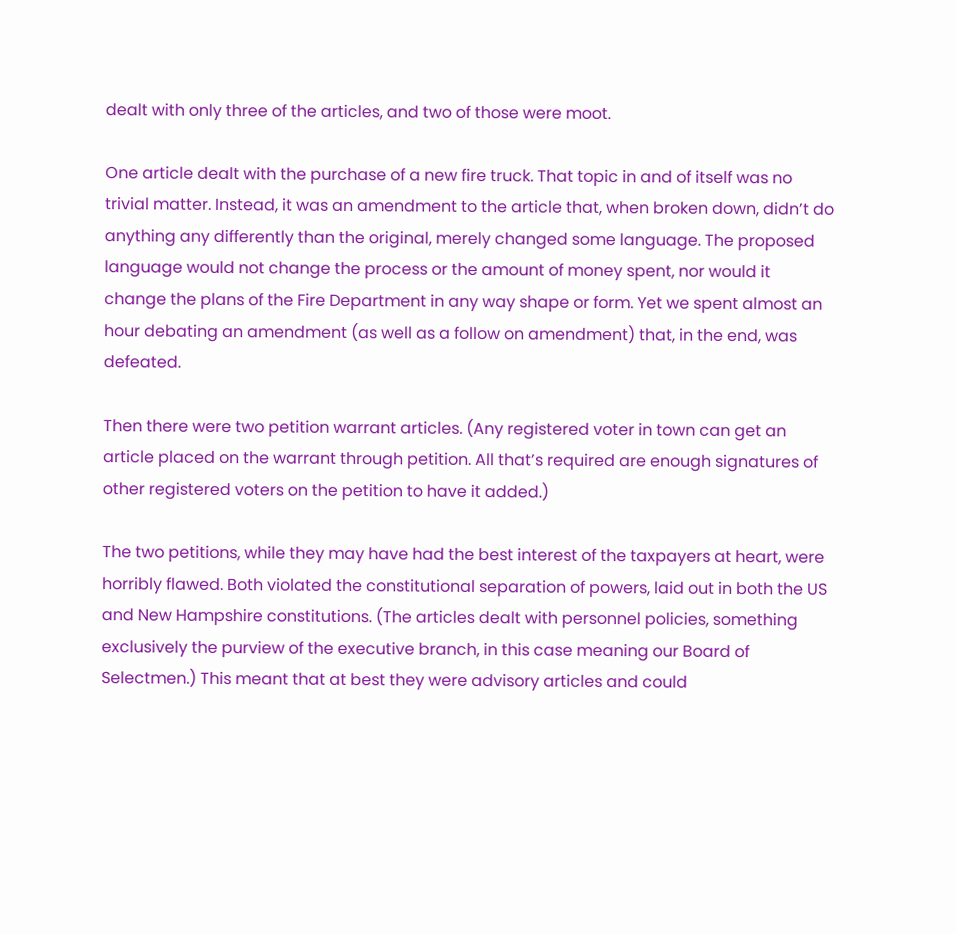dealt with only three of the articles, and two of those were moot.

One article dealt with the purchase of a new fire truck. That topic in and of itself was no trivial matter. Instead, it was an amendment to the article that, when broken down, didn’t do anything any differently than the original, merely changed some language. The proposed language would not change the process or the amount of money spent, nor would it change the plans of the Fire Department in any way shape or form. Yet we spent almost an hour debating an amendment (as well as a follow on amendment) that, in the end, was defeated.

Then there were two petition warrant articles. (Any registered voter in town can get an article placed on the warrant through petition. All that’s required are enough signatures of other registered voters on the petition to have it added.)

The two petitions, while they may have had the best interest of the taxpayers at heart, were horribly flawed. Both violated the constitutional separation of powers, laid out in both the US and New Hampshire constitutions. (The articles dealt with personnel policies, something exclusively the purview of the executive branch, in this case meaning our Board of Selectmen.) This meant that at best they were advisory articles and could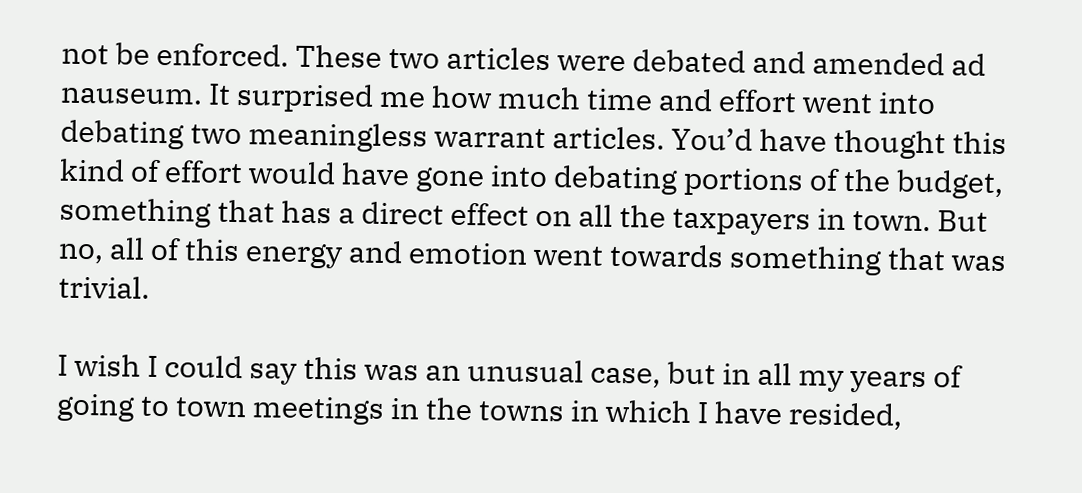not be enforced. These two articles were debated and amended ad nauseum. It surprised me how much time and effort went into debating two meaningless warrant articles. You’d have thought this kind of effort would have gone into debating portions of the budget, something that has a direct effect on all the taxpayers in town. But no, all of this energy and emotion went towards something that was trivial.

I wish I could say this was an unusual case, but in all my years of going to town meetings in the towns in which I have resided,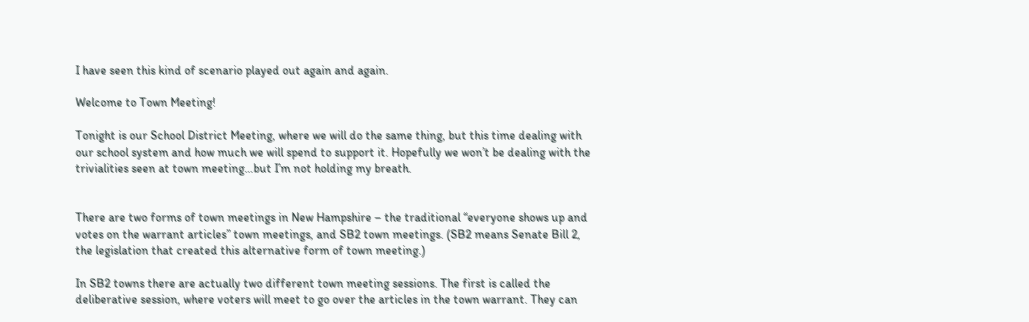I have seen this kind of scenario played out again and again.

Welcome to Town Meeting!

Tonight is our School District Meeting, where we will do the same thing, but this time dealing with our school system and how much we will spend to support it. Hopefully we won’t be dealing with the trivialities seen at town meeting…but I’m not holding my breath.


There are two forms of town meetings in New Hampshire – the traditional “everyone shows up and votes on the warrant articles” town meetings, and SB2 town meetings. (SB2 means Senate Bill 2, the legislation that created this alternative form of town meeting.)

In SB2 towns there are actually two different town meeting sessions. The first is called the deliberative session, where voters will meet to go over the articles in the town warrant. They can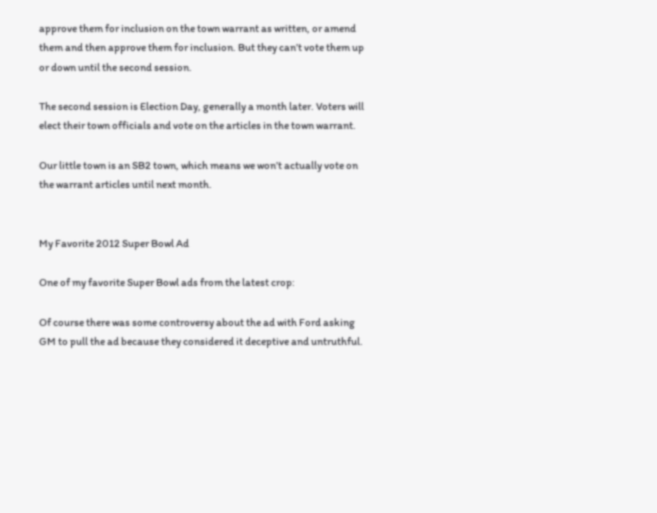approve them for inclusion on the town warrant as written, or amend them and then approve them for inclusion. But they can’t vote them up or down until the second session.

The second session is Election Day, generally a month later. Voters will elect their town officials and vote on the articles in the town warrant.

Our little town is an SB2 town, which means we won’t actually vote on the warrant articles until next month.


My Favorite 2012 Super Bowl Ad

One of my favorite Super Bowl ads from the latest crop:

Of course there was some controversy about the ad with Ford asking GM to pull the ad because they considered it deceptive and untruthful.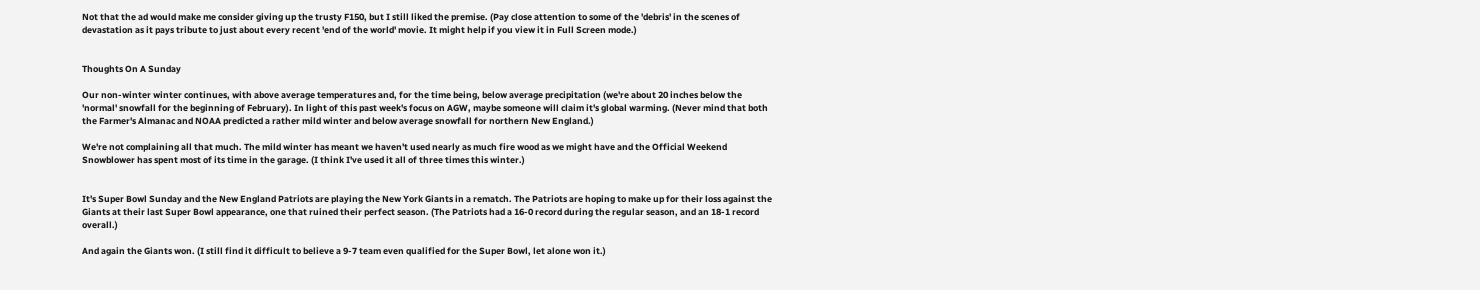Not that the ad would make me consider giving up the trusty F150, but I still liked the premise. (Pay close attention to some of the 'debris' in the scenes of devastation as it pays tribute to just about every recent 'end of the world' movie. It might help if you view it in Full Screen mode.)


Thoughts On A Sunday

Our non-winter winter continues, with above average temperatures and, for the time being, below average precipitation (we're about 20 inches below the 'normal' snowfall for the beginning of February). In light of this past week's focus on AGW, maybe someone will claim it's global warming. (Never mind that both the Farmer's Almanac and NOAA predicted a rather mild winter and below average snowfall for northern New England.)

We're not complaining all that much. The mild winter has meant we haven't used nearly as much fire wood as we might have and the Official Weekend Snowblower has spent most of its time in the garage. (I think I've used it all of three times this winter.)


It's Super Bowl Sunday and the New England Patriots are playing the New York Giants in a rematch. The Patriots are hoping to make up for their loss against the Giants at their last Super Bowl appearance, one that ruined their perfect season. (The Patriots had a 16-0 record during the regular season, and an 18-1 record overall.)

And again the Giants won. (I still find it difficult to believe a 9-7 team even qualified for the Super Bowl, let alone won it.)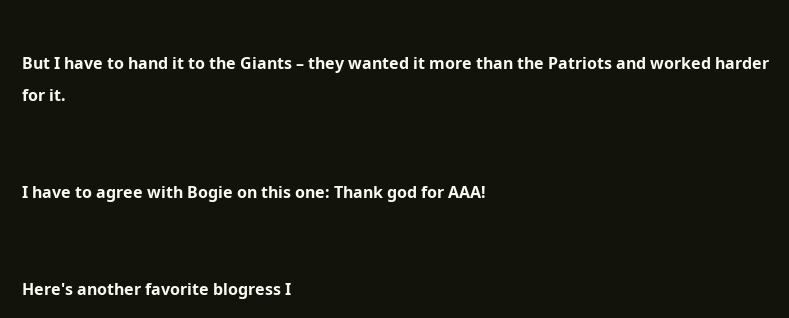But I have to hand it to the Giants – they wanted it more than the Patriots and worked harder for it.


I have to agree with Bogie on this one: Thank god for AAA!


Here's another favorite blogress I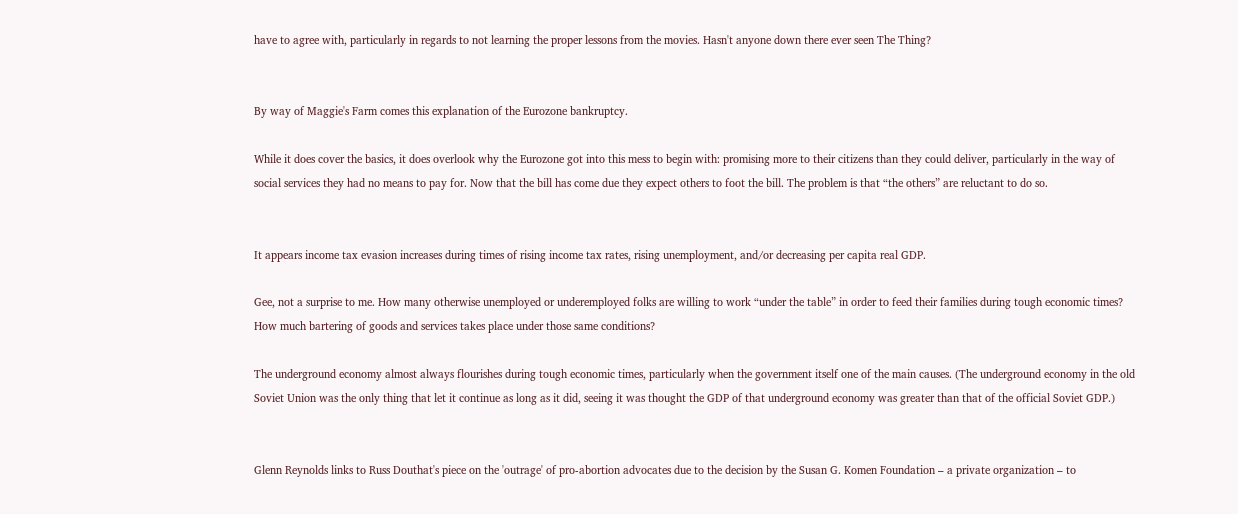have to agree with, particularly in regards to not learning the proper lessons from the movies. Hasn't anyone down there ever seen The Thing?


By way of Maggie's Farm comes this explanation of the Eurozone bankruptcy.

While it does cover the basics, it does overlook why the Eurozone got into this mess to begin with: promising more to their citizens than they could deliver, particularly in the way of social services they had no means to pay for. Now that the bill has come due they expect others to foot the bill. The problem is that “the others” are reluctant to do so.


It appears income tax evasion increases during times of rising income tax rates, rising unemployment, and/or decreasing per capita real GDP.

Gee, not a surprise to me. How many otherwise unemployed or underemployed folks are willing to work “under the table” in order to feed their families during tough economic times? How much bartering of goods and services takes place under those same conditions?

The underground economy almost always flourishes during tough economic times, particularly when the government itself one of the main causes. (The underground economy in the old Soviet Union was the only thing that let it continue as long as it did, seeing it was thought the GDP of that underground economy was greater than that of the official Soviet GDP.)


Glenn Reynolds links to Russ Douthat's piece on the 'outrage' of pro-abortion advocates due to the decision by the Susan G. Komen Foundation – a private organization – to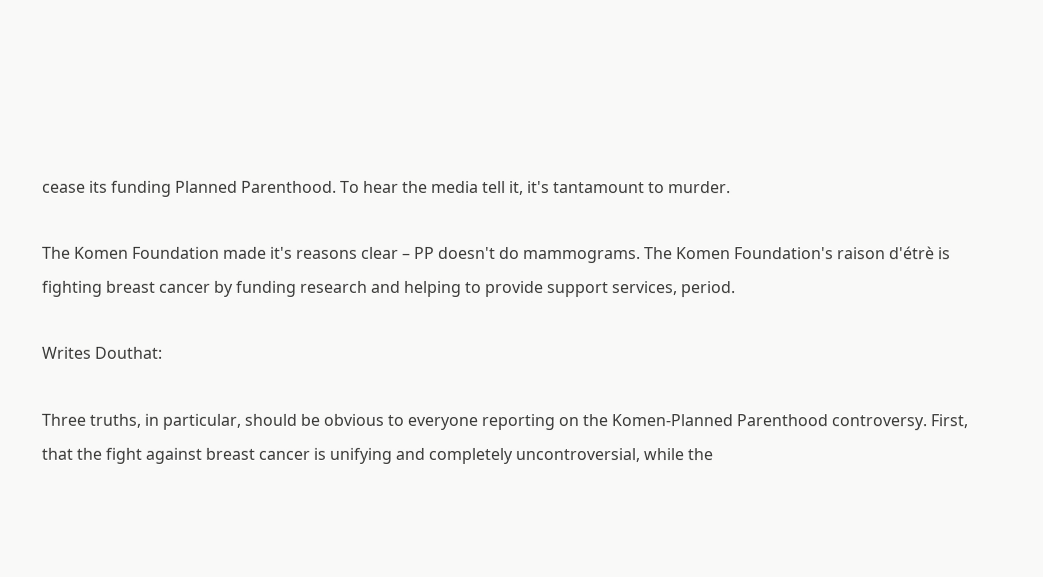cease its funding Planned Parenthood. To hear the media tell it, it's tantamount to murder.

The Komen Foundation made it's reasons clear – PP doesn't do mammograms. The Komen Foundation's raison d'étrè is fighting breast cancer by funding research and helping to provide support services, period.

Writes Douthat:

Three truths, in particular, should be obvious to everyone reporting on the Komen-Planned Parenthood controversy. First, that the fight against breast cancer is unifying and completely uncontroversial, while the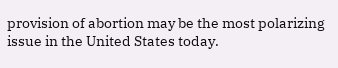provision of abortion may be the most polarizing issue in the United States today.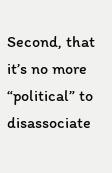Second, that it’s no more “political” to disassociate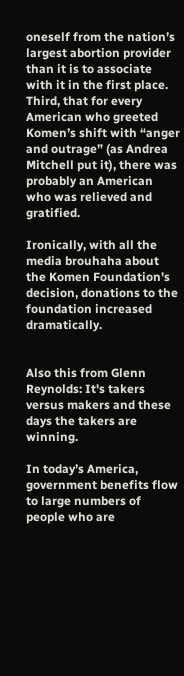oneself from the nation’s largest abortion provider than it is to associate with it in the first place. Third, that for every American who greeted Komen’s shift with “anger and outrage” (as Andrea Mitchell put it), there was probably an American who was relieved and gratified.

Ironically, with all the media brouhaha about the Komen Foundation's decision, donations to the foundation increased dramatically.


Also this from Glenn Reynolds: It's takers versus makers and these days the takers are winning.

In today’s America, government benefits flow to large numbers of people who are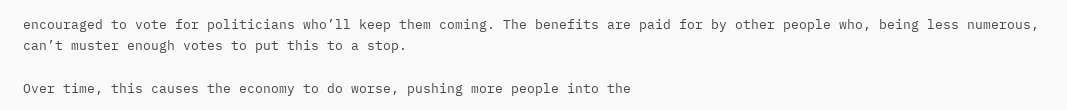encouraged to vote for politicians who’ll keep them coming. The benefits are paid for by other people who, being less numerous, can’t muster enough votes to put this to a stop.

Over time, this causes the economy to do worse, pushing more people into the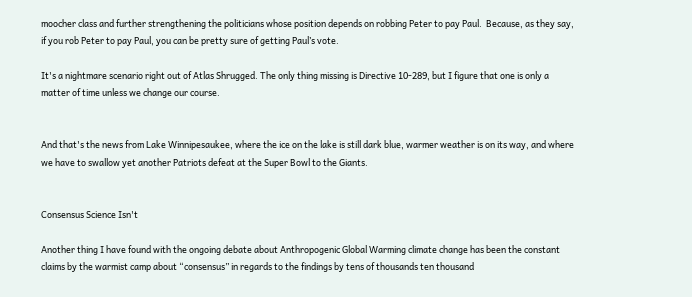moocher class and further strengthening the politicians whose position depends on robbing Peter to pay Paul.  Because, as they say, if you rob Peter to pay Paul, you can be pretty sure of getting Paul’s vote.

It's a nightmare scenario right out of Atlas Shrugged. The only thing missing is Directive 10-289, but I figure that one is only a matter of time unless we change our course.


And that's the news from Lake Winnipesaukee, where the ice on the lake is still dark blue, warmer weather is on its way, and where we have to swallow yet another Patriots defeat at the Super Bowl to the Giants.


Consensus Science Isn't

Another thing I have found with the ongoing debate about Anthropogenic Global Warming climate change has been the constant claims by the warmist camp about “consensus” in regards to the findings by tens of thousands ten thousand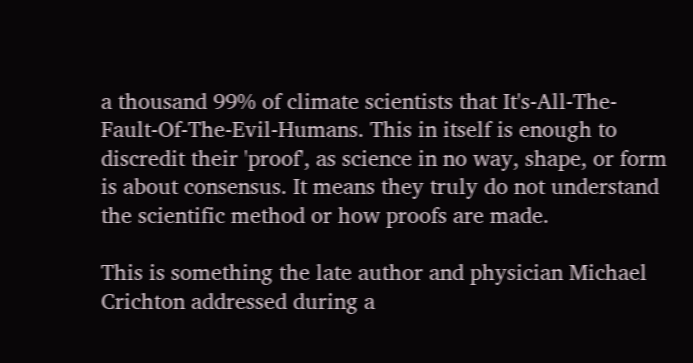a thousand 99% of climate scientists that It's-All-The-Fault-Of-The-Evil-Humans. This in itself is enough to discredit their 'proof', as science in no way, shape, or form is about consensus. It means they truly do not understand the scientific method or how proofs are made.

This is something the late author and physician Michael Crichton addressed during a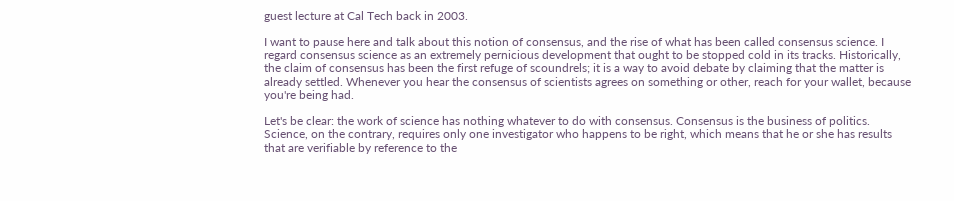guest lecture at Cal Tech back in 2003.

I want to pause here and talk about this notion of consensus, and the rise of what has been called consensus science. I regard consensus science as an extremely pernicious development that ought to be stopped cold in its tracks. Historically, the claim of consensus has been the first refuge of scoundrels; it is a way to avoid debate by claiming that the matter is already settled. Whenever you hear the consensus of scientists agrees on something or other, reach for your wallet, because you're being had.

Let's be clear: the work of science has nothing whatever to do with consensus. Consensus is the business of politics. Science, on the contrary, requires only one investigator who happens to be right, which means that he or she has results that are verifiable by reference to the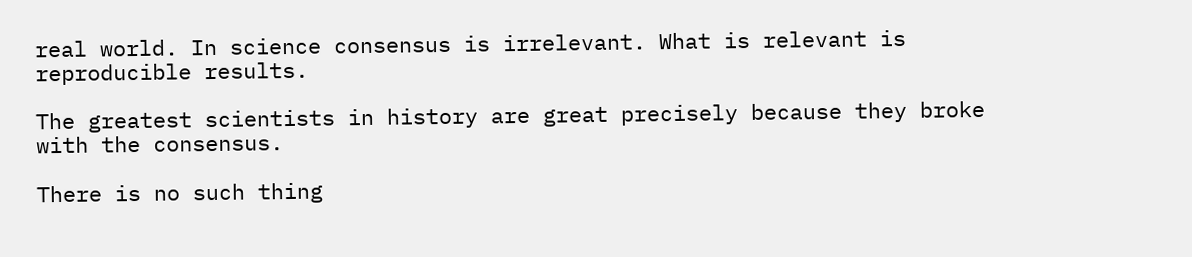real world. In science consensus is irrelevant. What is relevant is reproducible results.

The greatest scientists in history are great precisely because they broke with the consensus.

There is no such thing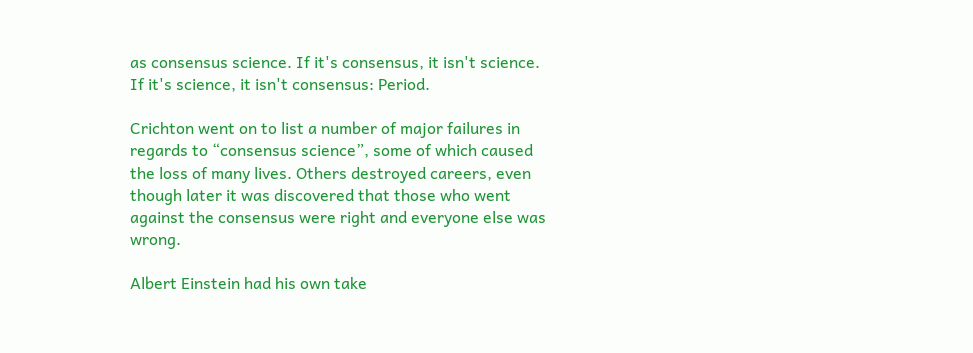as consensus science. If it's consensus, it isn't science. If it's science, it isn't consensus: Period.

Crichton went on to list a number of major failures in regards to “consensus science”, some of which caused the loss of many lives. Others destroyed careers, even though later it was discovered that those who went against the consensus were right and everyone else was wrong.

Albert Einstein had his own take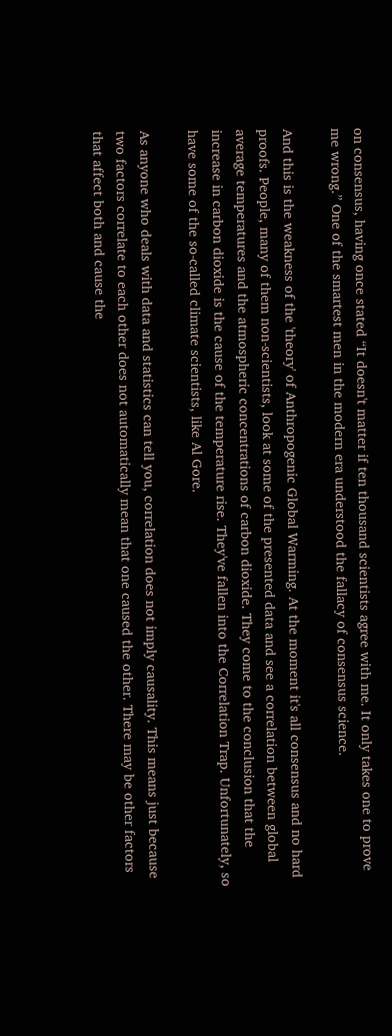on consensus, having once stated “It doesn't matter if ten thousand scientists agree with me. It only takes one to prove me wrong.” One of the smartest men in the modern era understood the fallacy of consensus science.

And this is the weakness of the 'theory' of Anthropogenic Global Warming. At the moment it's all consensus and no hard proofs. People, many of them non-scientists, look at some of the presented data and see a correlation between global average temperatures and the atmospheric concentrations of carbon dioxide. They come to the conclusion that the increase in carbon dioxide is the cause of the temperature rise. They've fallen into the Correlation Trap. Unfortunately, so have some of the so-called climate scientists, like Al Gore.

As anyone who deals with data and statistics can tell you, correlation does not imply causality. This means just because two factors correlate to each other does not automatically mean that one caused the other. There may be other factors that affect both and cause the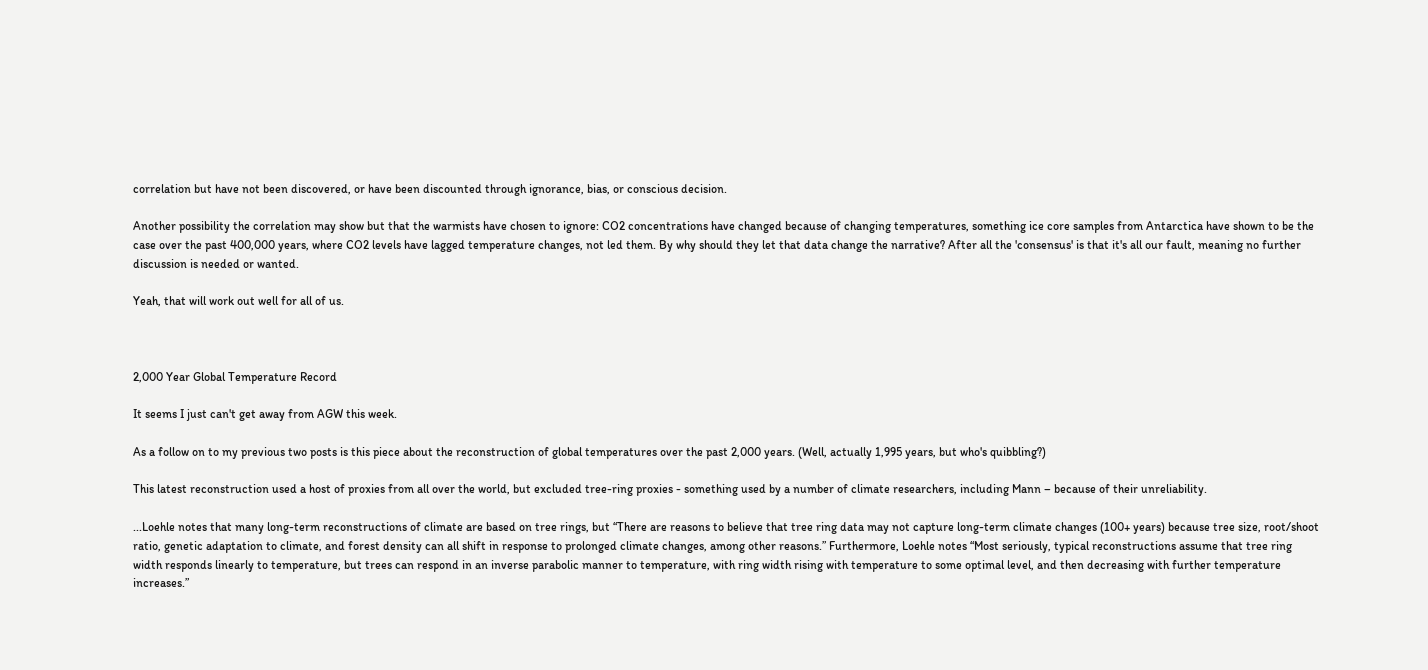correlation but have not been discovered, or have been discounted through ignorance, bias, or conscious decision.

Another possibility the correlation may show but that the warmists have chosen to ignore: CO2 concentrations have changed because of changing temperatures, something ice core samples from Antarctica have shown to be the case over the past 400,000 years, where CO2 levels have lagged temperature changes, not led them. By why should they let that data change the narrative? After all the 'consensus' is that it's all our fault, meaning no further discussion is needed or wanted.

Yeah, that will work out well for all of us.



2,000 Year Global Temperature Record

It seems I just can't get away from AGW this week.

As a follow on to my previous two posts is this piece about the reconstruction of global temperatures over the past 2,000 years. (Well, actually 1,995 years, but who's quibbling?)

This latest reconstruction used a host of proxies from all over the world, but excluded tree-ring proxies - something used by a number of climate researchers, including Mann – because of their unreliability.

...Loehle notes that many long-term reconstructions of climate are based on tree rings, but “There are reasons to believe that tree ring data may not capture long-term climate changes (100+ years) because tree size, root/shoot ratio, genetic adaptation to climate, and forest density can all shift in response to prolonged climate changes, among other reasons.” Furthermore, Loehle notes “Most seriously, typical reconstructions assume that tree ring width responds linearly to temperature, but trees can respond in an inverse parabolic manner to temperature, with ring width rising with temperature to some optimal level, and then decreasing with further temperature increases.”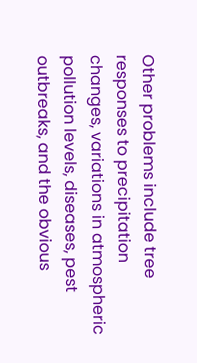Other problems include tree responses to precipitation changes, variations in atmospheric pollution levels, diseases, pest outbreaks, and the obvious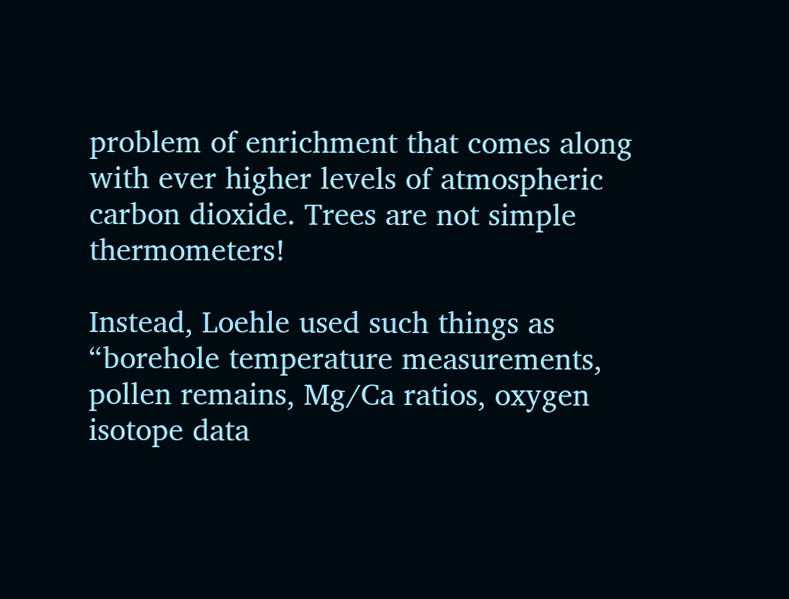problem of enrichment that comes along with ever higher levels of atmospheric carbon dioxide. Trees are not simple thermometers!

Instead, Loehle used such things as “borehole temperature measurements, pollen remains, Mg/Ca ratios, oxygen isotope data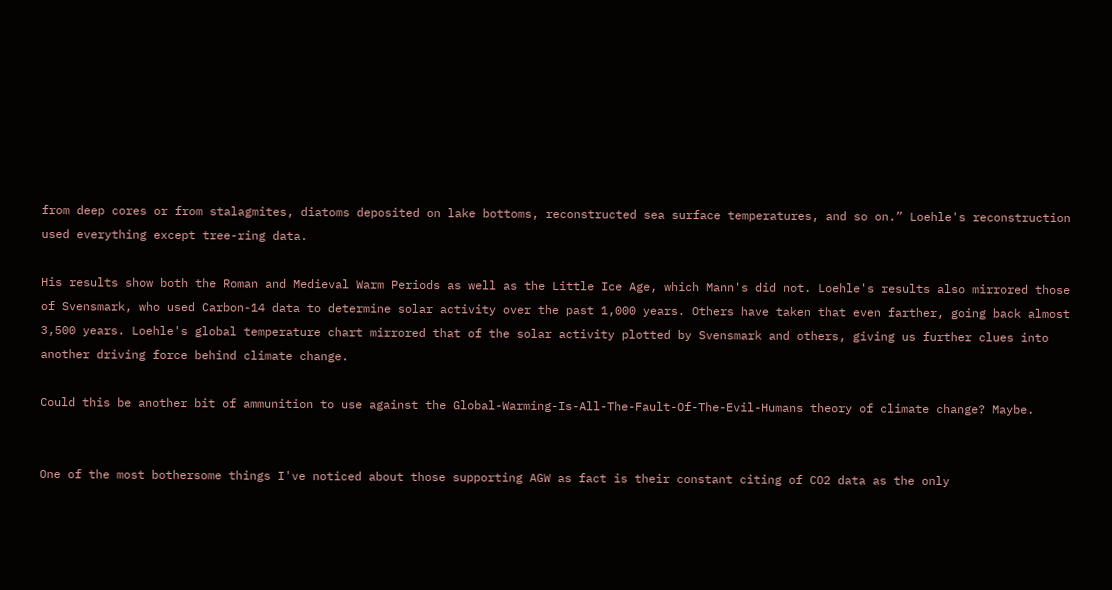from deep cores or from stalagmites, diatoms deposited on lake bottoms, reconstructed sea surface temperatures, and so on.” Loehle's reconstruction used everything except tree-ring data.

His results show both the Roman and Medieval Warm Periods as well as the Little Ice Age, which Mann's did not. Loehle's results also mirrored those of Svensmark, who used Carbon-14 data to determine solar activity over the past 1,000 years. Others have taken that even farther, going back almost 3,500 years. Loehle's global temperature chart mirrored that of the solar activity plotted by Svensmark and others, giving us further clues into another driving force behind climate change.

Could this be another bit of ammunition to use against the Global-Warming-Is-All-The-Fault-Of-The-Evil-Humans theory of climate change? Maybe.


One of the most bothersome things I've noticed about those supporting AGW as fact is their constant citing of CO2 data as the only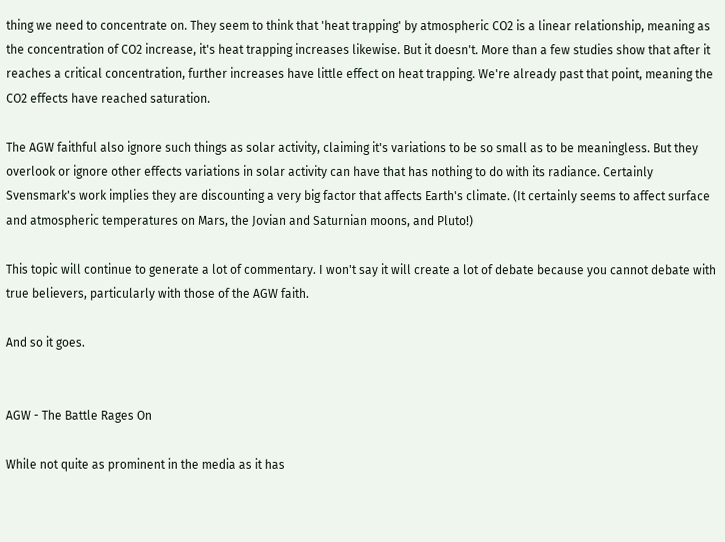thing we need to concentrate on. They seem to think that 'heat trapping' by atmospheric CO2 is a linear relationship, meaning as the concentration of CO2 increase, it's heat trapping increases likewise. But it doesn't. More than a few studies show that after it reaches a critical concentration, further increases have little effect on heat trapping. We're already past that point, meaning the CO2 effects have reached saturation.

The AGW faithful also ignore such things as solar activity, claiming it's variations to be so small as to be meaningless. But they overlook or ignore other effects variations in solar activity can have that has nothing to do with its radiance. Certainly Svensmark's work implies they are discounting a very big factor that affects Earth's climate. (It certainly seems to affect surface and atmospheric temperatures on Mars, the Jovian and Saturnian moons, and Pluto!)

This topic will continue to generate a lot of commentary. I won't say it will create a lot of debate because you cannot debate with true believers, particularly with those of the AGW faith.

And so it goes.


AGW - The Battle Rages On

While not quite as prominent in the media as it has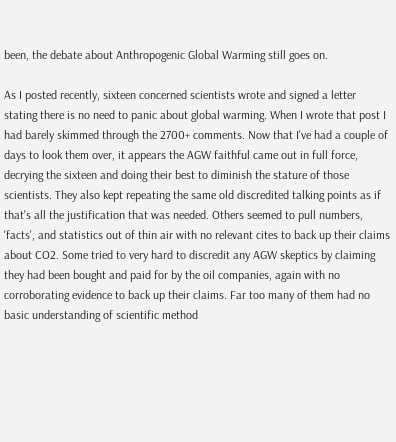been, the debate about Anthropogenic Global Warming still goes on.

As I posted recently, sixteen concerned scientists wrote and signed a letter stating there is no need to panic about global warming. When I wrote that post I had barely skimmed through the 2700+ comments. Now that I've had a couple of days to look them over, it appears the AGW faithful came out in full force, decrying the sixteen and doing their best to diminish the stature of those scientists. They also kept repeating the same old discredited talking points as if that's all the justification that was needed. Others seemed to pull numbers, 'facts', and statistics out of thin air with no relevant cites to back up their claims about CO2. Some tried to very hard to discredit any AGW skeptics by claiming they had been bought and paid for by the oil companies, again with no corroborating evidence to back up their claims. Far too many of them had no basic understanding of scientific method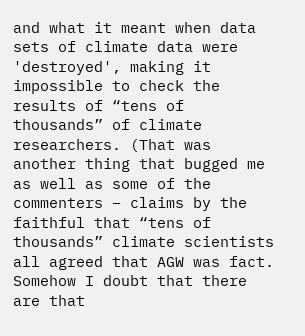and what it meant when data sets of climate data were 'destroyed', making it impossible to check the results of “tens of thousands” of climate researchers. (That was another thing that bugged me as well as some of the commenters – claims by the faithful that “tens of thousands” climate scientists all agreed that AGW was fact. Somehow I doubt that there are that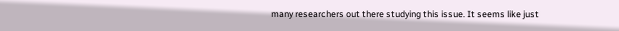many researchers out there studying this issue. It seems like just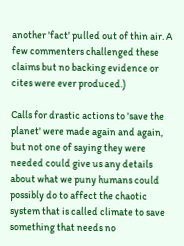another 'fact' pulled out of thin air. A few commenters challenged these claims but no backing evidence or cites were ever produced.)

Calls for drastic actions to 'save the planet' were made again and again, but not one of saying they were needed could give us any details about what we puny humans could possibly do to affect the chaotic system that is called climate to save something that needs no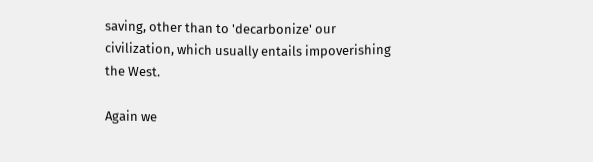saving, other than to 'decarbonize' our civilization, which usually entails impoverishing the West.

Again we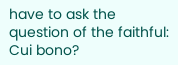have to ask the question of the faithful: Cui bono?